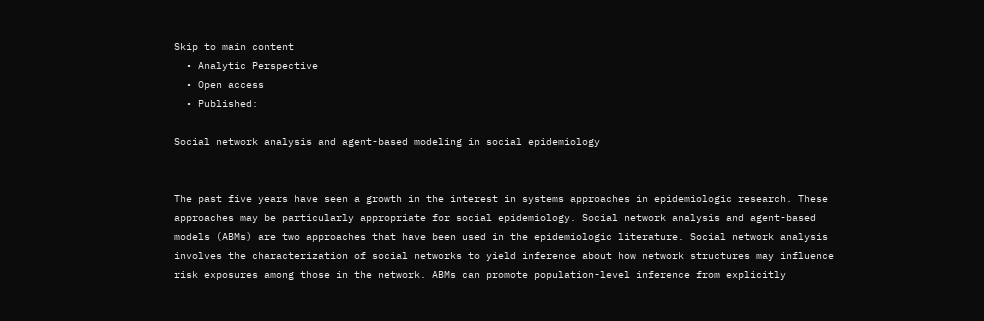Skip to main content
  • Analytic Perspective
  • Open access
  • Published:

Social network analysis and agent-based modeling in social epidemiology


The past five years have seen a growth in the interest in systems approaches in epidemiologic research. These approaches may be particularly appropriate for social epidemiology. Social network analysis and agent-based models (ABMs) are two approaches that have been used in the epidemiologic literature. Social network analysis involves the characterization of social networks to yield inference about how network structures may influence risk exposures among those in the network. ABMs can promote population-level inference from explicitly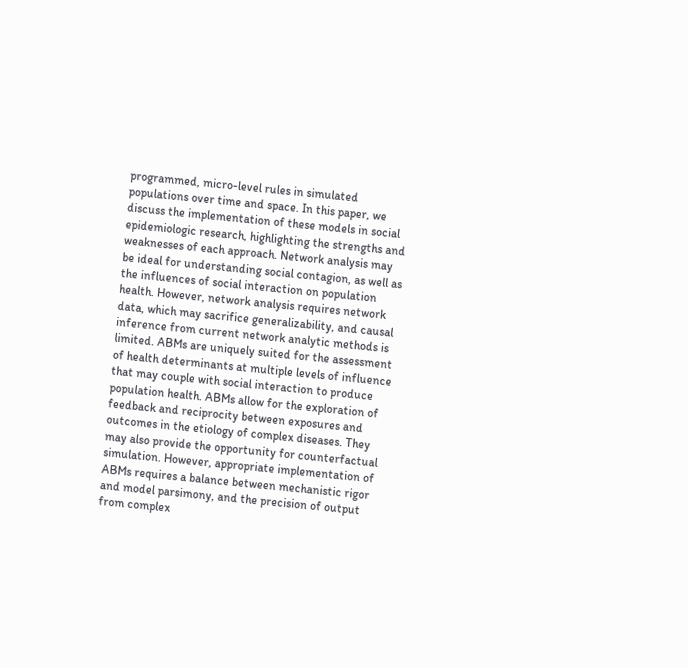programmed, micro-level rules in simulated populations over time and space. In this paper, we discuss the implementation of these models in social epidemiologic research, highlighting the strengths and weaknesses of each approach. Network analysis may be ideal for understanding social contagion, as well as the influences of social interaction on population health. However, network analysis requires network data, which may sacrifice generalizability, and causal inference from current network analytic methods is limited. ABMs are uniquely suited for the assessment of health determinants at multiple levels of influence that may couple with social interaction to produce population health. ABMs allow for the exploration of feedback and reciprocity between exposures and outcomes in the etiology of complex diseases. They may also provide the opportunity for counterfactual simulation. However, appropriate implementation of ABMs requires a balance between mechanistic rigor and model parsimony, and the precision of output from complex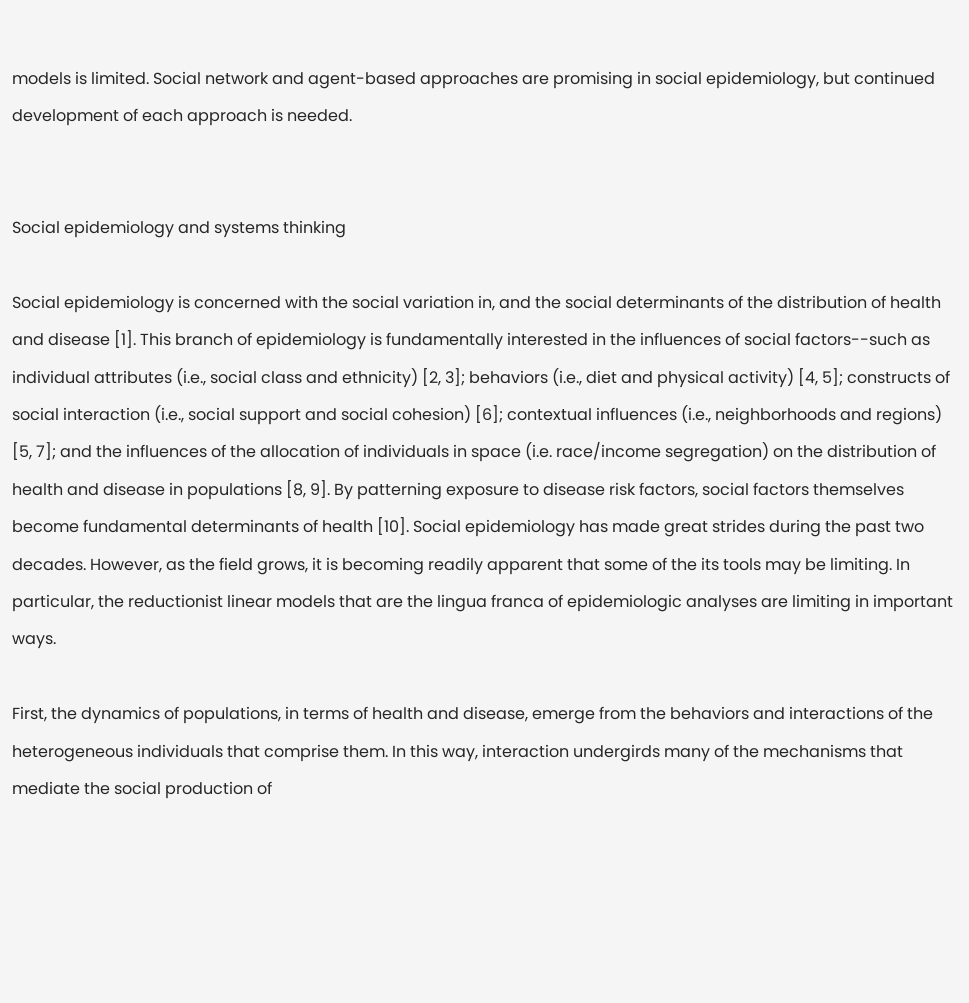models is limited. Social network and agent-based approaches are promising in social epidemiology, but continued development of each approach is needed.


Social epidemiology and systems thinking

Social epidemiology is concerned with the social variation in, and the social determinants of the distribution of health and disease [1]. This branch of epidemiology is fundamentally interested in the influences of social factors--such as individual attributes (i.e., social class and ethnicity) [2, 3]; behaviors (i.e., diet and physical activity) [4, 5]; constructs of social interaction (i.e., social support and social cohesion) [6]; contextual influences (i.e., neighborhoods and regions) [5, 7]; and the influences of the allocation of individuals in space (i.e. race/income segregation) on the distribution of health and disease in populations [8, 9]. By patterning exposure to disease risk factors, social factors themselves become fundamental determinants of health [10]. Social epidemiology has made great strides during the past two decades. However, as the field grows, it is becoming readily apparent that some of the its tools may be limiting. In particular, the reductionist linear models that are the lingua franca of epidemiologic analyses are limiting in important ways.

First, the dynamics of populations, in terms of health and disease, emerge from the behaviors and interactions of the heterogeneous individuals that comprise them. In this way, interaction undergirds many of the mechanisms that mediate the social production of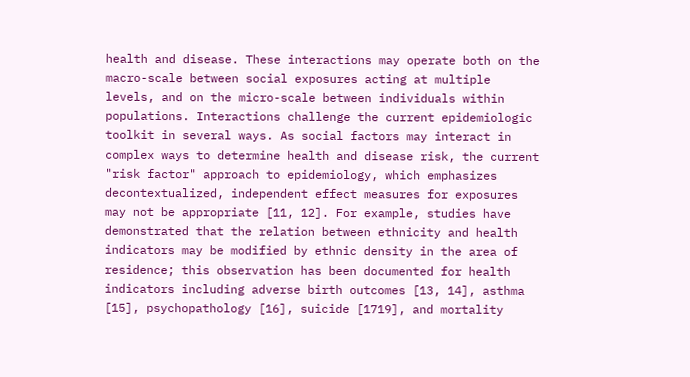health and disease. These interactions may operate both on the macro-scale between social exposures acting at multiple levels, and on the micro-scale between individuals within populations. Interactions challenge the current epidemiologic toolkit in several ways. As social factors may interact in complex ways to determine health and disease risk, the current "risk factor" approach to epidemiology, which emphasizes decontextualized, independent effect measures for exposures may not be appropriate [11, 12]. For example, studies have demonstrated that the relation between ethnicity and health indicators may be modified by ethnic density in the area of residence; this observation has been documented for health indicators including adverse birth outcomes [13, 14], asthma [15], psychopathology [16], suicide [1719], and mortality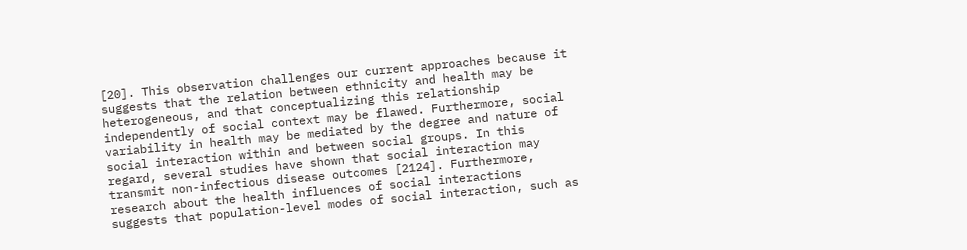[20]. This observation challenges our current approaches because it suggests that the relation between ethnicity and health may be heterogeneous, and that conceptualizing this relationship independently of social context may be flawed. Furthermore, social variability in health may be mediated by the degree and nature of social interaction within and between social groups. In this regard, several studies have shown that social interaction may transmit non-infectious disease outcomes [2124]. Furthermore, research about the health influences of social interactions suggests that population-level modes of social interaction, such as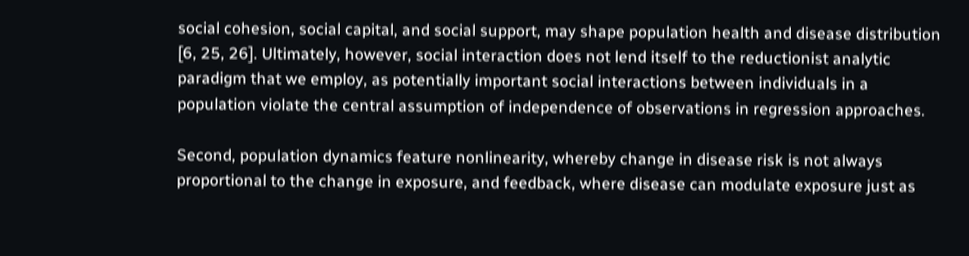social cohesion, social capital, and social support, may shape population health and disease distribution [6, 25, 26]. Ultimately, however, social interaction does not lend itself to the reductionist analytic paradigm that we employ, as potentially important social interactions between individuals in a population violate the central assumption of independence of observations in regression approaches.

Second, population dynamics feature nonlinearity, whereby change in disease risk is not always proportional to the change in exposure, and feedback, where disease can modulate exposure just as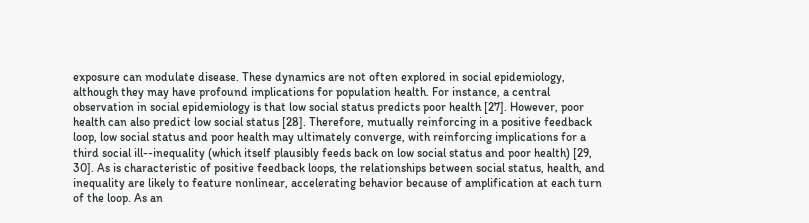exposure can modulate disease. These dynamics are not often explored in social epidemiology, although they may have profound implications for population health. For instance, a central observation in social epidemiology is that low social status predicts poor health [27]. However, poor health can also predict low social status [28]. Therefore, mutually reinforcing in a positive feedback loop, low social status and poor health may ultimately converge, with reinforcing implications for a third social ill--inequality (which itself plausibly feeds back on low social status and poor health) [29, 30]. As is characteristic of positive feedback loops, the relationships between social status, health, and inequality are likely to feature nonlinear, accelerating behavior because of amplification at each turn of the loop. As an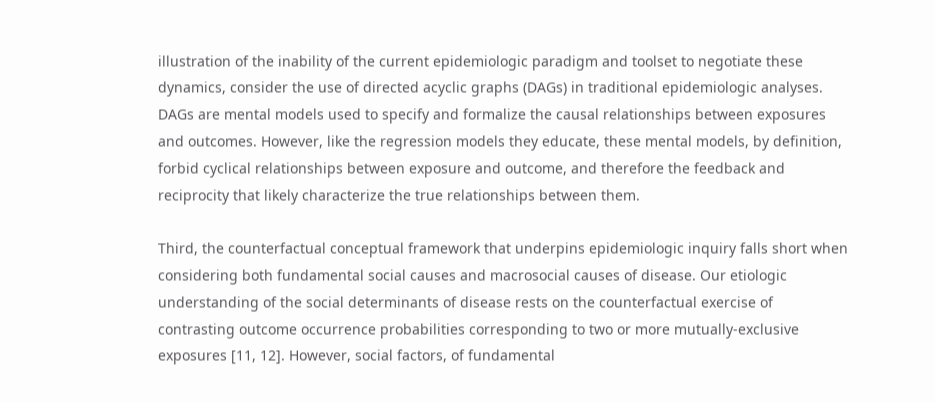illustration of the inability of the current epidemiologic paradigm and toolset to negotiate these dynamics, consider the use of directed acyclic graphs (DAGs) in traditional epidemiologic analyses. DAGs are mental models used to specify and formalize the causal relationships between exposures and outcomes. However, like the regression models they educate, these mental models, by definition, forbid cyclical relationships between exposure and outcome, and therefore the feedback and reciprocity that likely characterize the true relationships between them.

Third, the counterfactual conceptual framework that underpins epidemiologic inquiry falls short when considering both fundamental social causes and macrosocial causes of disease. Our etiologic understanding of the social determinants of disease rests on the counterfactual exercise of contrasting outcome occurrence probabilities corresponding to two or more mutually-exclusive exposures [11, 12]. However, social factors, of fundamental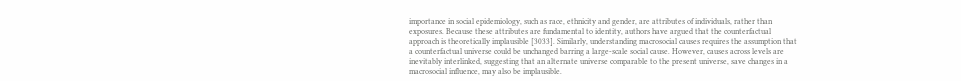importance in social epidemiology, such as race, ethnicity and gender, are attributes of individuals, rather than exposures. Because these attributes are fundamental to identity, authors have argued that the counterfactual approach is theoretically implausible [3033]. Similarly, understanding macrosocial causes requires the assumption that a counterfactual universe could be unchanged barring a large-scale social cause. However, causes across levels are inevitably interlinked, suggesting that an alternate universe comparable to the present universe, save changes in a macrosocial influence, may also be implausible.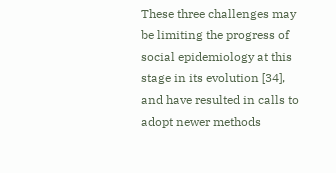These three challenges may be limiting the progress of social epidemiology at this stage in its evolution [34], and have resulted in calls to adopt newer methods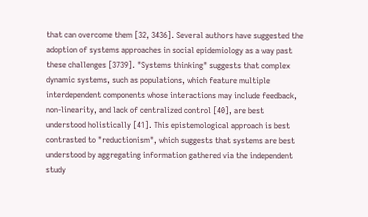that can overcome them [32, 3436]. Several authors have suggested the adoption of systems approaches in social epidemiology as a way past these challenges [3739]. "Systems thinking" suggests that complex dynamic systems, such as populations, which feature multiple interdependent components whose interactions may include feedback, non-linearity, and lack of centralized control [40], are best understood holistically [41]. This epistemological approach is best contrasted to "reductionism", which suggests that systems are best understood by aggregating information gathered via the independent study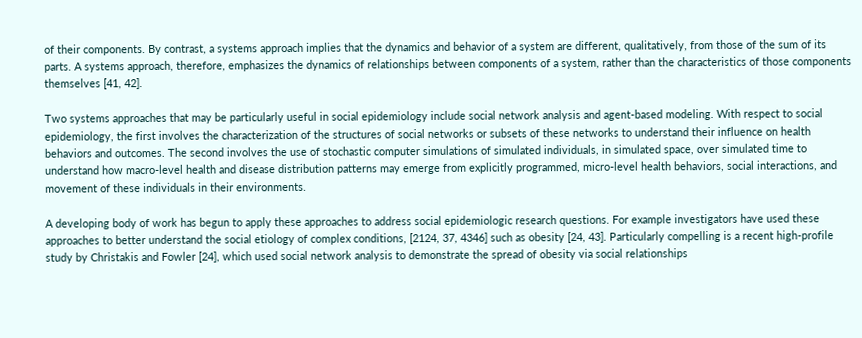of their components. By contrast, a systems approach implies that the dynamics and behavior of a system are different, qualitatively, from those of the sum of its parts. A systems approach, therefore, emphasizes the dynamics of relationships between components of a system, rather than the characteristics of those components themselves [41, 42].

Two systems approaches that may be particularly useful in social epidemiology include social network analysis and agent-based modeling. With respect to social epidemiology, the first involves the characterization of the structures of social networks or subsets of these networks to understand their influence on health behaviors and outcomes. The second involves the use of stochastic computer simulations of simulated individuals, in simulated space, over simulated time to understand how macro-level health and disease distribution patterns may emerge from explicitly programmed, micro-level health behaviors, social interactions, and movement of these individuals in their environments.

A developing body of work has begun to apply these approaches to address social epidemiologic research questions. For example investigators have used these approaches to better understand the social etiology of complex conditions, [2124, 37, 4346] such as obesity [24, 43]. Particularly compelling is a recent high-profile study by Christakis and Fowler [24], which used social network analysis to demonstrate the spread of obesity via social relationships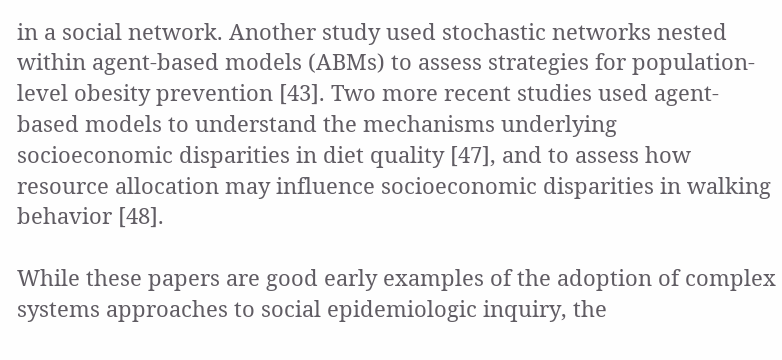in a social network. Another study used stochastic networks nested within agent-based models (ABMs) to assess strategies for population-level obesity prevention [43]. Two more recent studies used agent-based models to understand the mechanisms underlying socioeconomic disparities in diet quality [47], and to assess how resource allocation may influence socioeconomic disparities in walking behavior [48].

While these papers are good early examples of the adoption of complex systems approaches to social epidemiologic inquiry, the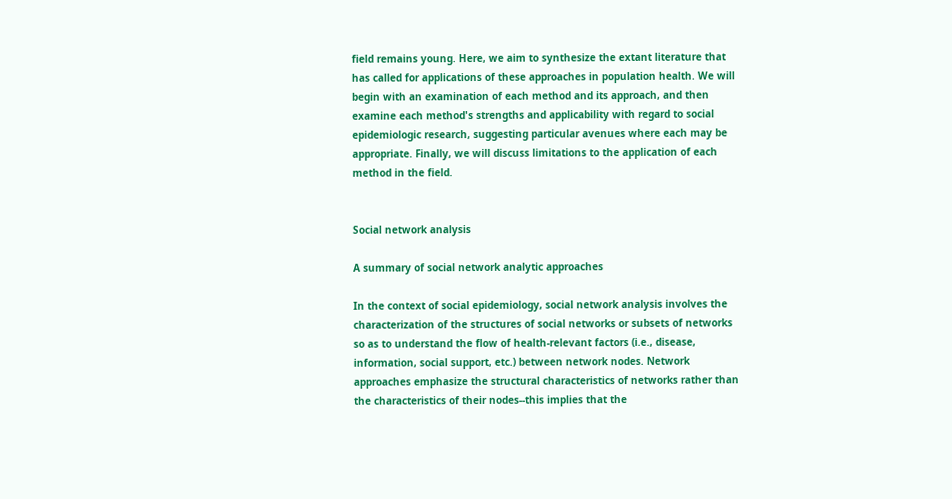field remains young. Here, we aim to synthesize the extant literature that has called for applications of these approaches in population health. We will begin with an examination of each method and its approach, and then examine each method's strengths and applicability with regard to social epidemiologic research, suggesting particular avenues where each may be appropriate. Finally, we will discuss limitations to the application of each method in the field.


Social network analysis

A summary of social network analytic approaches

In the context of social epidemiology, social network analysis involves the characterization of the structures of social networks or subsets of networks so as to understand the flow of health-relevant factors (i.e., disease, information, social support, etc.) between network nodes. Network approaches emphasize the structural characteristics of networks rather than the characteristics of their nodes--this implies that the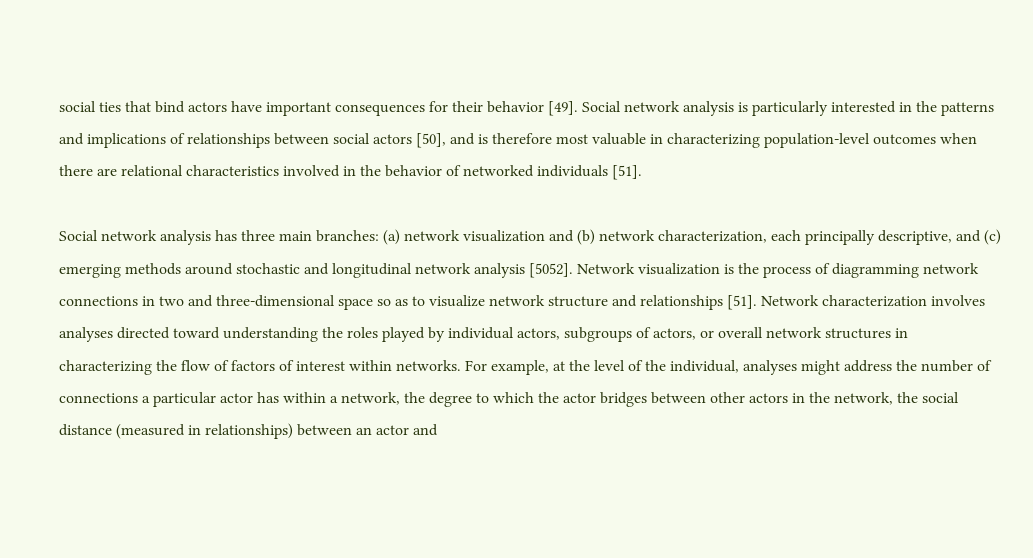social ties that bind actors have important consequences for their behavior [49]. Social network analysis is particularly interested in the patterns and implications of relationships between social actors [50], and is therefore most valuable in characterizing population-level outcomes when there are relational characteristics involved in the behavior of networked individuals [51].

Social network analysis has three main branches: (a) network visualization and (b) network characterization, each principally descriptive, and (c) emerging methods around stochastic and longitudinal network analysis [5052]. Network visualization is the process of diagramming network connections in two and three-dimensional space so as to visualize network structure and relationships [51]. Network characterization involves analyses directed toward understanding the roles played by individual actors, subgroups of actors, or overall network structures in characterizing the flow of factors of interest within networks. For example, at the level of the individual, analyses might address the number of connections a particular actor has within a network, the degree to which the actor bridges between other actors in the network, the social distance (measured in relationships) between an actor and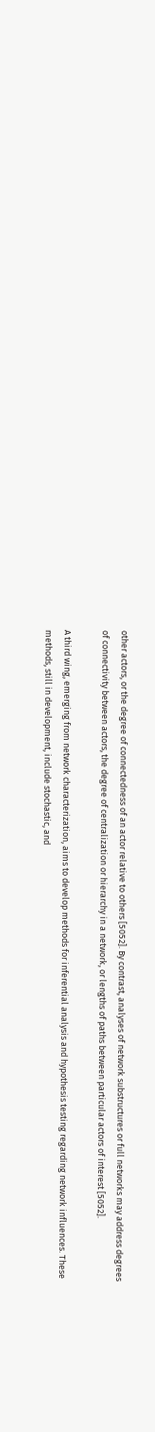other actors, or the degree of connectedness of an actor relative to others [5052]. By contrast, analyses of network substructures or full networks may address degrees of connectivity between actors, the degree of centralization or hierarchy in a network, or lengths of paths between particular actors of interest [5052].

A third wing, emerging from network characterization, aims to develop methods for inferential analysis and hypothesis testing regarding network influences. These methods, still in development, include stochastic, and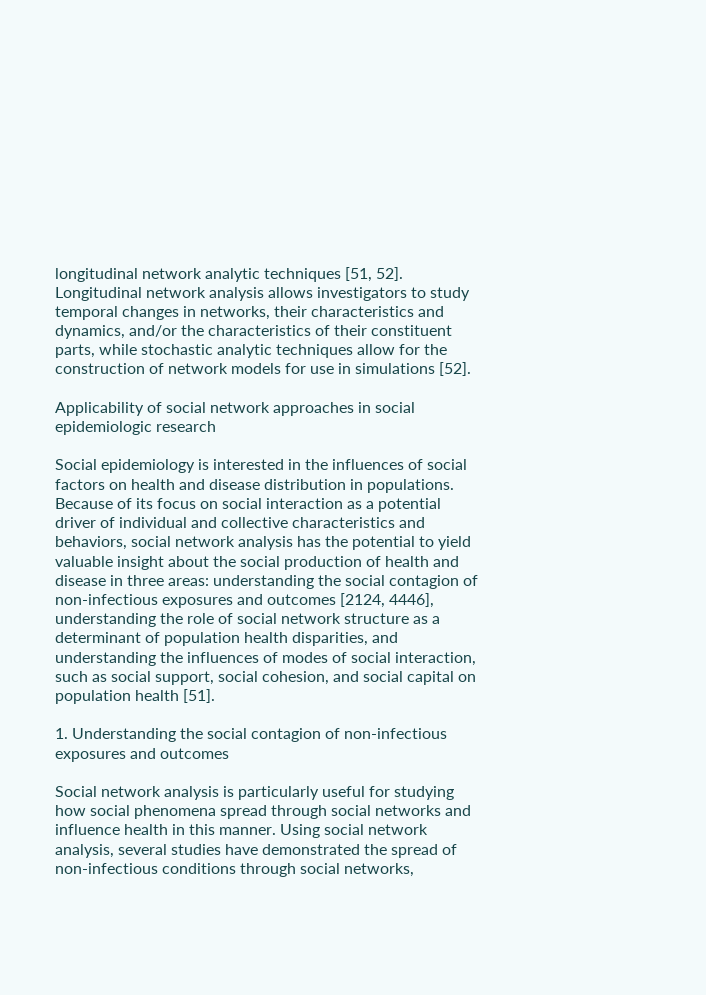longitudinal network analytic techniques [51, 52]. Longitudinal network analysis allows investigators to study temporal changes in networks, their characteristics and dynamics, and/or the characteristics of their constituent parts, while stochastic analytic techniques allow for the construction of network models for use in simulations [52].

Applicability of social network approaches in social epidemiologic research

Social epidemiology is interested in the influences of social factors on health and disease distribution in populations. Because of its focus on social interaction as a potential driver of individual and collective characteristics and behaviors, social network analysis has the potential to yield valuable insight about the social production of health and disease in three areas: understanding the social contagion of non-infectious exposures and outcomes [2124, 4446], understanding the role of social network structure as a determinant of population health disparities, and understanding the influences of modes of social interaction, such as social support, social cohesion, and social capital on population health [51].

1. Understanding the social contagion of non-infectious exposures and outcomes

Social network analysis is particularly useful for studying how social phenomena spread through social networks and influence health in this manner. Using social network analysis, several studies have demonstrated the spread of non-infectious conditions through social networks,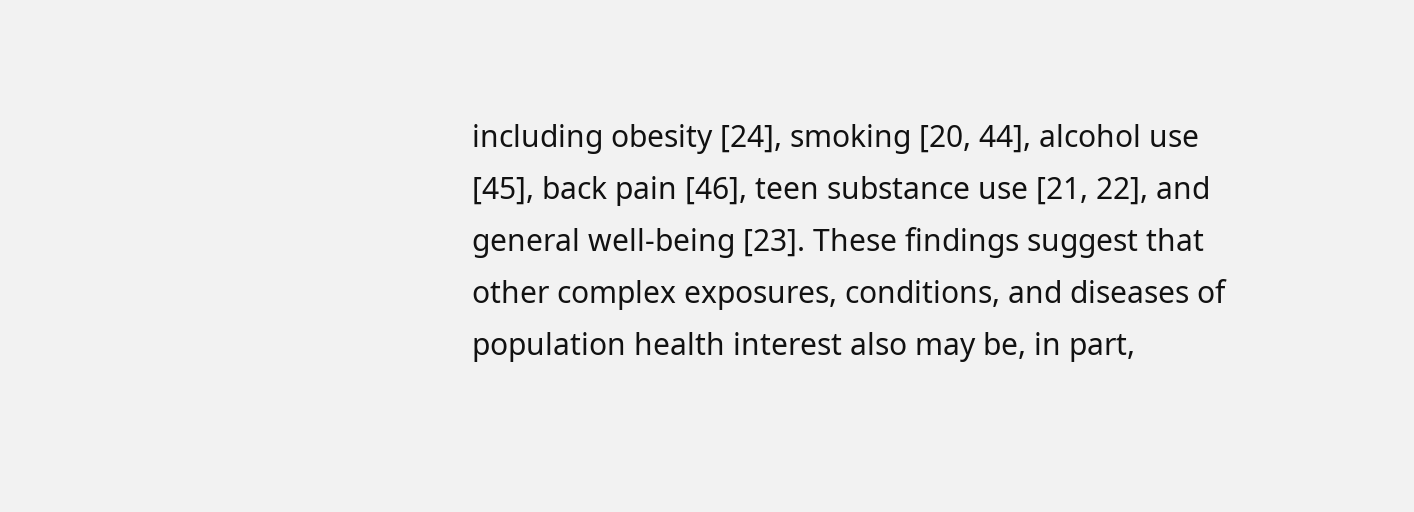including obesity [24], smoking [20, 44], alcohol use [45], back pain [46], teen substance use [21, 22], and general well-being [23]. These findings suggest that other complex exposures, conditions, and diseases of population health interest also may be, in part,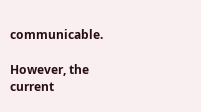communicable.

However, the current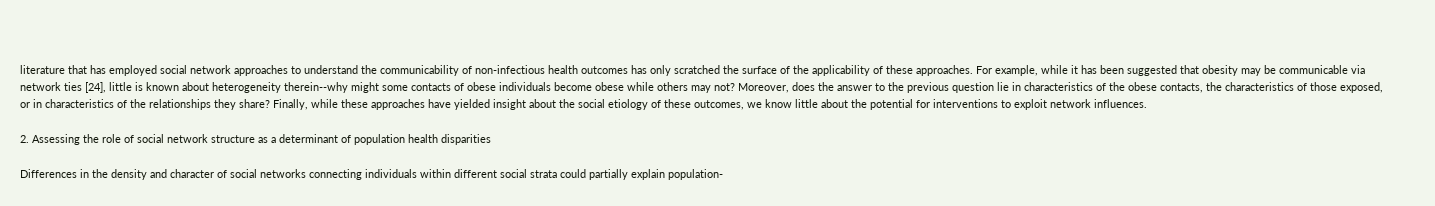literature that has employed social network approaches to understand the communicability of non-infectious health outcomes has only scratched the surface of the applicability of these approaches. For example, while it has been suggested that obesity may be communicable via network ties [24], little is known about heterogeneity therein--why might some contacts of obese individuals become obese while others may not? Moreover, does the answer to the previous question lie in characteristics of the obese contacts, the characteristics of those exposed, or in characteristics of the relationships they share? Finally, while these approaches have yielded insight about the social etiology of these outcomes, we know little about the potential for interventions to exploit network influences.

2. Assessing the role of social network structure as a determinant of population health disparities

Differences in the density and character of social networks connecting individuals within different social strata could partially explain population-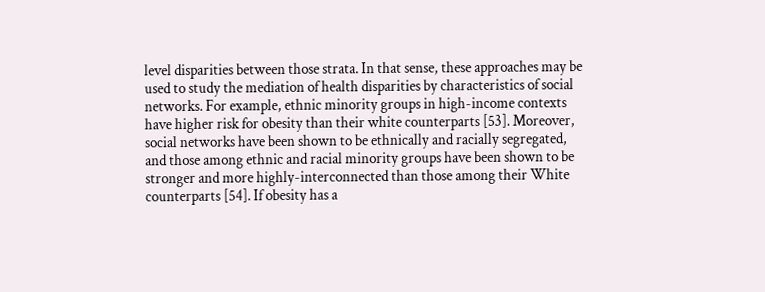level disparities between those strata. In that sense, these approaches may be used to study the mediation of health disparities by characteristics of social networks. For example, ethnic minority groups in high-income contexts have higher risk for obesity than their white counterparts [53]. Moreover, social networks have been shown to be ethnically and racially segregated, and those among ethnic and racial minority groups have been shown to be stronger and more highly-interconnected than those among their White counterparts [54]. If obesity has a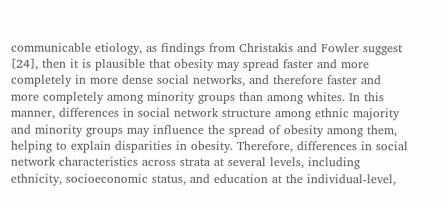communicable etiology, as findings from Christakis and Fowler suggest [24], then it is plausible that obesity may spread faster and more completely in more dense social networks, and therefore faster and more completely among minority groups than among whites. In this manner, differences in social network structure among ethnic majority and minority groups may influence the spread of obesity among them, helping to explain disparities in obesity. Therefore, differences in social network characteristics across strata at several levels, including ethnicity, socioeconomic status, and education at the individual-level,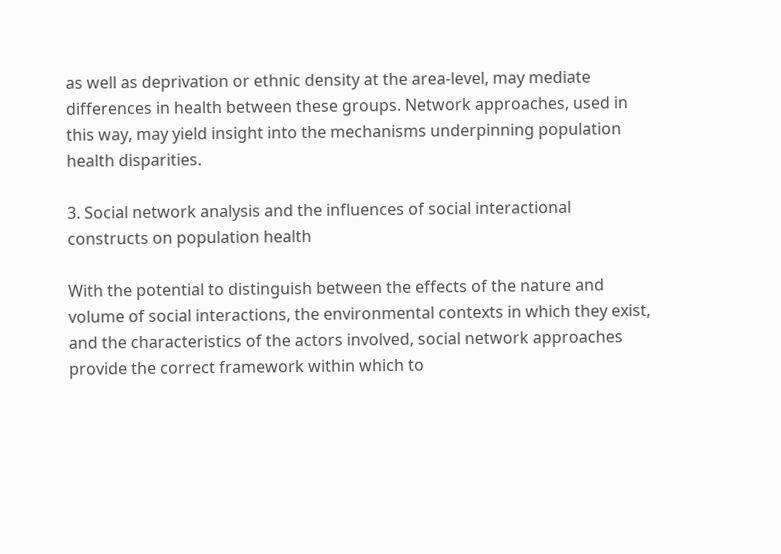as well as deprivation or ethnic density at the area-level, may mediate differences in health between these groups. Network approaches, used in this way, may yield insight into the mechanisms underpinning population health disparities.

3. Social network analysis and the influences of social interactional constructs on population health

With the potential to distinguish between the effects of the nature and volume of social interactions, the environmental contexts in which they exist, and the characteristics of the actors involved, social network approaches provide the correct framework within which to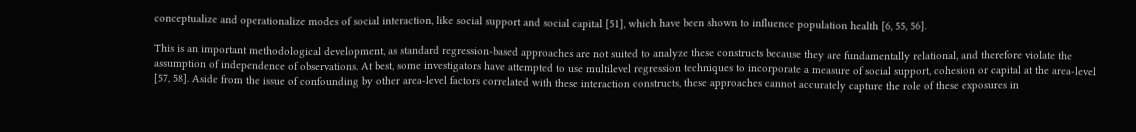conceptualize and operationalize modes of social interaction, like social support and social capital [51], which have been shown to influence population health [6, 55, 56].

This is an important methodological development, as standard regression-based approaches are not suited to analyze these constructs because they are fundamentally relational, and therefore violate the assumption of independence of observations. At best, some investigators have attempted to use multilevel regression techniques to incorporate a measure of social support, cohesion or capital at the area-level [57, 58]. Aside from the issue of confounding by other area-level factors correlated with these interaction constructs, these approaches cannot accurately capture the role of these exposures in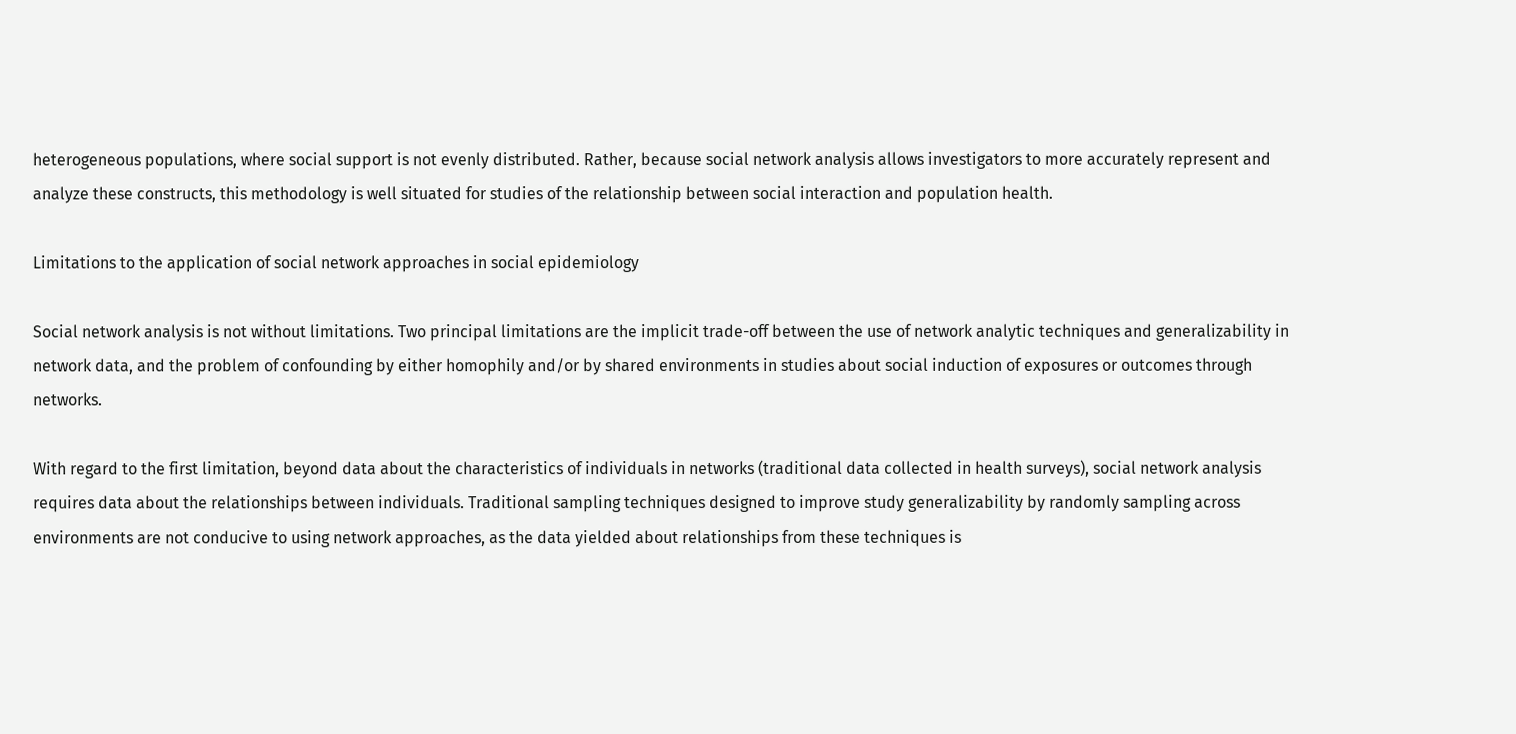heterogeneous populations, where social support is not evenly distributed. Rather, because social network analysis allows investigators to more accurately represent and analyze these constructs, this methodology is well situated for studies of the relationship between social interaction and population health.

Limitations to the application of social network approaches in social epidemiology

Social network analysis is not without limitations. Two principal limitations are the implicit trade-off between the use of network analytic techniques and generalizability in network data, and the problem of confounding by either homophily and/or by shared environments in studies about social induction of exposures or outcomes through networks.

With regard to the first limitation, beyond data about the characteristics of individuals in networks (traditional data collected in health surveys), social network analysis requires data about the relationships between individuals. Traditional sampling techniques designed to improve study generalizability by randomly sampling across environments are not conducive to using network approaches, as the data yielded about relationships from these techniques is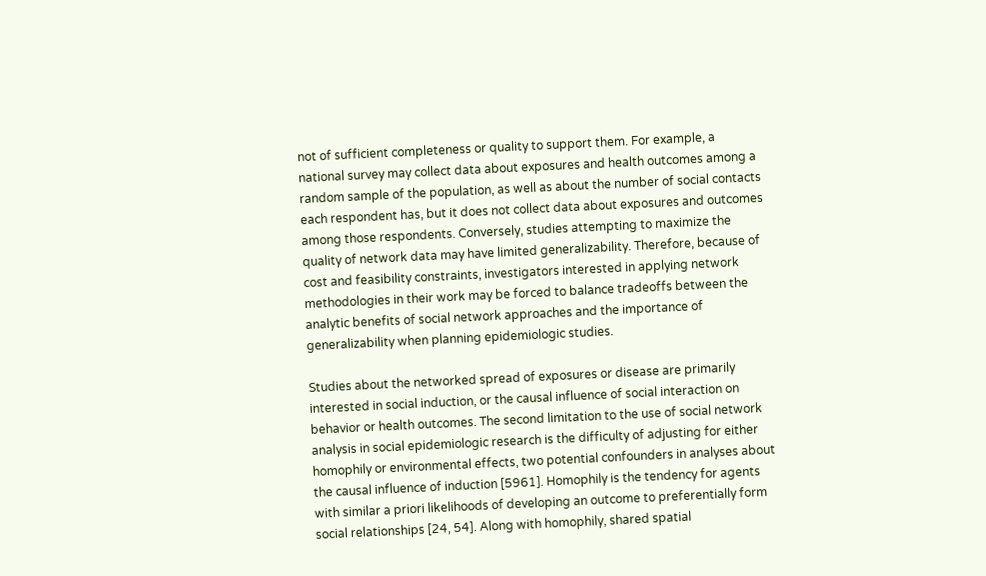not of sufficient completeness or quality to support them. For example, a national survey may collect data about exposures and health outcomes among a random sample of the population, as well as about the number of social contacts each respondent has, but it does not collect data about exposures and outcomes among those respondents. Conversely, studies attempting to maximize the quality of network data may have limited generalizability. Therefore, because of cost and feasibility constraints, investigators interested in applying network methodologies in their work may be forced to balance tradeoffs between the analytic benefits of social network approaches and the importance of generalizability when planning epidemiologic studies.

Studies about the networked spread of exposures or disease are primarily interested in social induction, or the causal influence of social interaction on behavior or health outcomes. The second limitation to the use of social network analysis in social epidemiologic research is the difficulty of adjusting for either homophily or environmental effects, two potential confounders in analyses about the causal influence of induction [5961]. Homophily is the tendency for agents with similar a priori likelihoods of developing an outcome to preferentially form social relationships [24, 54]. Along with homophily, shared spatial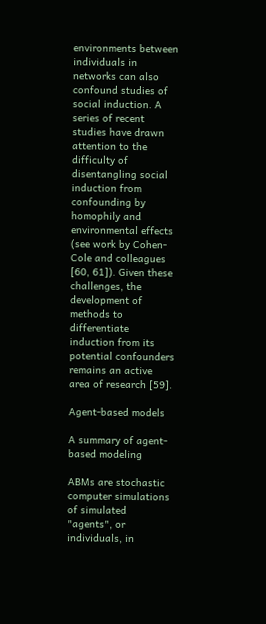environments between individuals in networks can also confound studies of social induction. A series of recent studies have drawn attention to the difficulty of disentangling social induction from confounding by homophily and environmental effects (see work by Cohen-Cole and colleagues [60, 61]). Given these challenges, the development of methods to differentiate induction from its potential confounders remains an active area of research [59].

Agent-based models

A summary of agent-based modeling

ABMs are stochastic computer simulations of simulated "agents", or individuals, in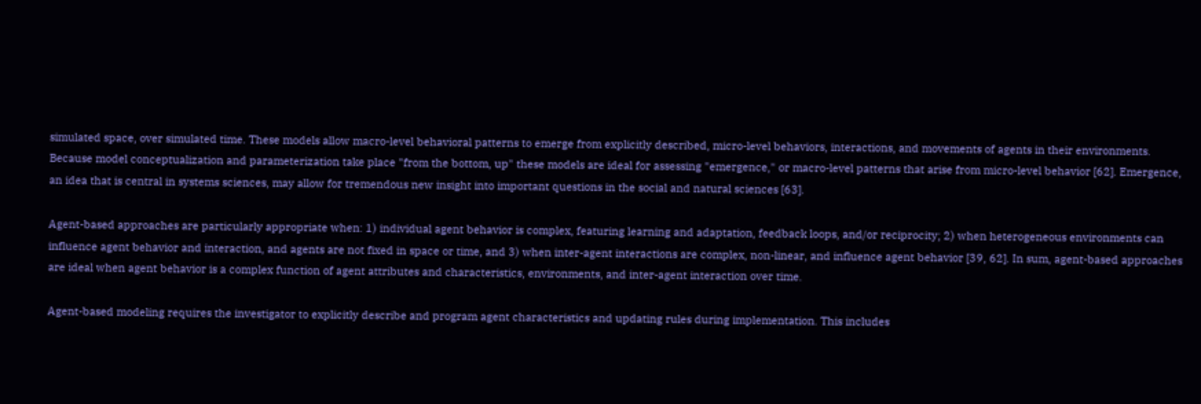simulated space, over simulated time. These models allow macro-level behavioral patterns to emerge from explicitly described, micro-level behaviors, interactions, and movements of agents in their environments. Because model conceptualization and parameterization take place "from the bottom, up" these models are ideal for assessing "emergence," or macro-level patterns that arise from micro-level behavior [62]. Emergence, an idea that is central in systems sciences, may allow for tremendous new insight into important questions in the social and natural sciences [63].

Agent-based approaches are particularly appropriate when: 1) individual agent behavior is complex, featuring learning and adaptation, feedback loops, and/or reciprocity; 2) when heterogeneous environments can influence agent behavior and interaction, and agents are not fixed in space or time, and 3) when inter-agent interactions are complex, non-linear, and influence agent behavior [39, 62]. In sum, agent-based approaches are ideal when agent behavior is a complex function of agent attributes and characteristics, environments, and inter-agent interaction over time.

Agent-based modeling requires the investigator to explicitly describe and program agent characteristics and updating rules during implementation. This includes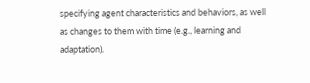specifying agent characteristics and behaviors, as well as changes to them with time (e.g., learning and adaptation).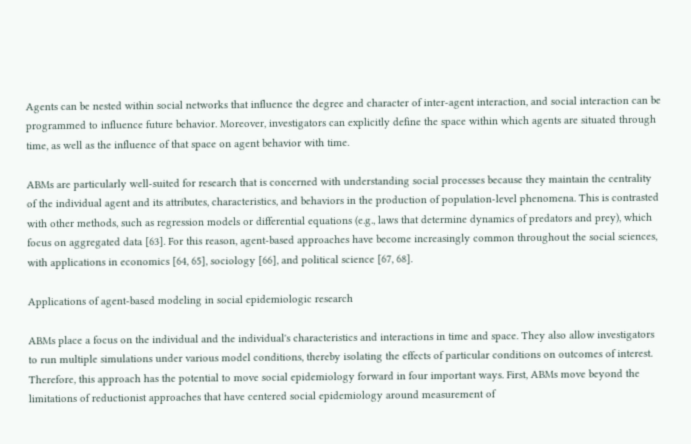Agents can be nested within social networks that influence the degree and character of inter-agent interaction, and social interaction can be programmed to influence future behavior. Moreover, investigators can explicitly define the space within which agents are situated through time, as well as the influence of that space on agent behavior with time.

ABMs are particularly well-suited for research that is concerned with understanding social processes because they maintain the centrality of the individual agent and its attributes, characteristics, and behaviors in the production of population-level phenomena. This is contrasted with other methods, such as regression models or differential equations (e.g., laws that determine dynamics of predators and prey), which focus on aggregated data [63]. For this reason, agent-based approaches have become increasingly common throughout the social sciences, with applications in economics [64, 65], sociology [66], and political science [67, 68].

Applications of agent-based modeling in social epidemiologic research

ABMs place a focus on the individual and the individual's characteristics and interactions in time and space. They also allow investigators to run multiple simulations under various model conditions, thereby isolating the effects of particular conditions on outcomes of interest. Therefore, this approach has the potential to move social epidemiology forward in four important ways. First, ABMs move beyond the limitations of reductionist approaches that have centered social epidemiology around measurement of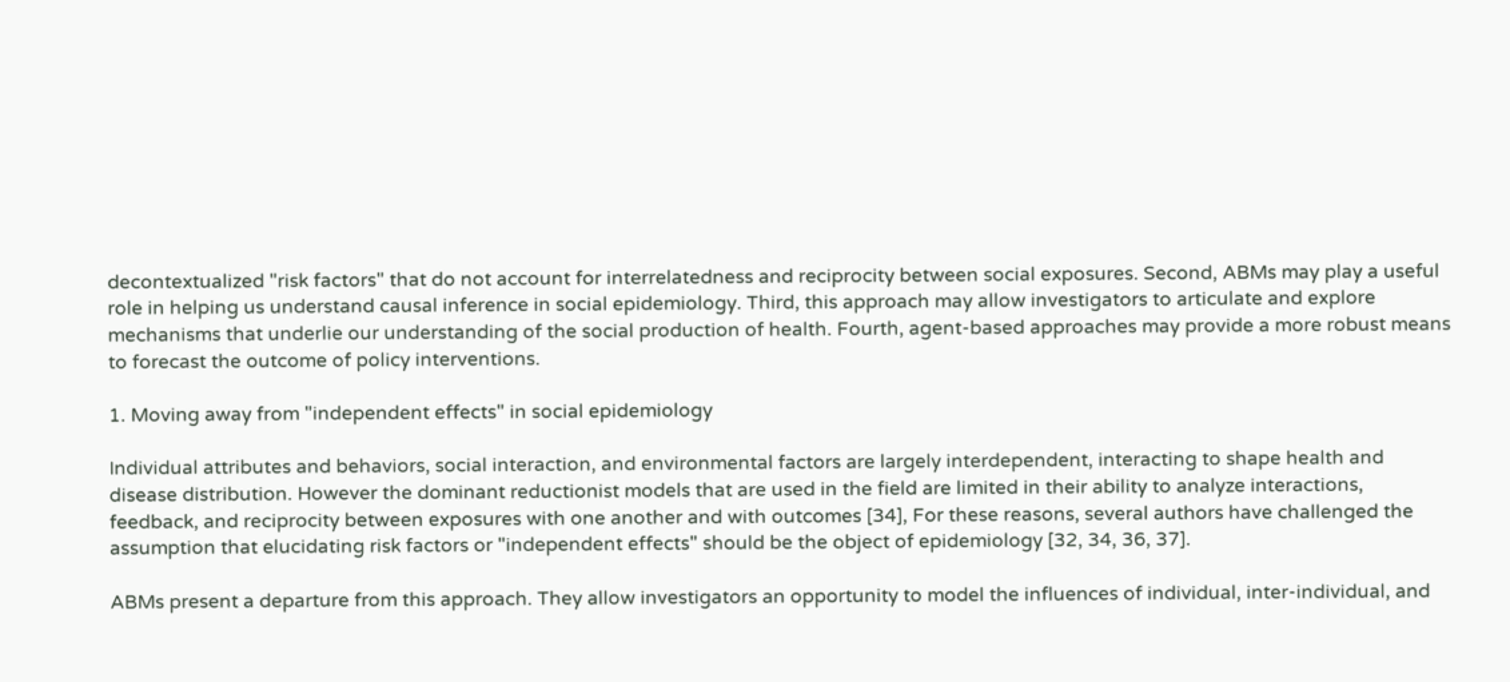decontextualized "risk factors" that do not account for interrelatedness and reciprocity between social exposures. Second, ABMs may play a useful role in helping us understand causal inference in social epidemiology. Third, this approach may allow investigators to articulate and explore mechanisms that underlie our understanding of the social production of health. Fourth, agent-based approaches may provide a more robust means to forecast the outcome of policy interventions.

1. Moving away from "independent effects" in social epidemiology

Individual attributes and behaviors, social interaction, and environmental factors are largely interdependent, interacting to shape health and disease distribution. However the dominant reductionist models that are used in the field are limited in their ability to analyze interactions, feedback, and reciprocity between exposures with one another and with outcomes [34], For these reasons, several authors have challenged the assumption that elucidating risk factors or "independent effects" should be the object of epidemiology [32, 34, 36, 37].

ABMs present a departure from this approach. They allow investigators an opportunity to model the influences of individual, inter-individual, and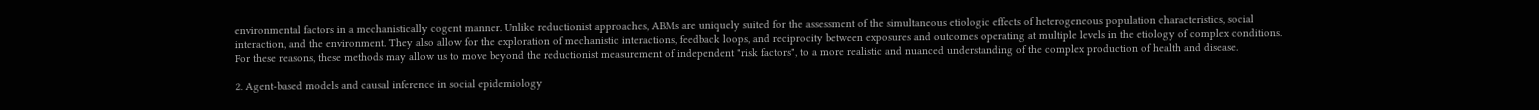environmental factors in a mechanistically cogent manner. Unlike reductionist approaches, ABMs are uniquely suited for the assessment of the simultaneous etiologic effects of heterogeneous population characteristics, social interaction, and the environment. They also allow for the exploration of mechanistic interactions, feedback loops, and reciprocity between exposures and outcomes operating at multiple levels in the etiology of complex conditions. For these reasons, these methods may allow us to move beyond the reductionist measurement of independent "risk factors", to a more realistic and nuanced understanding of the complex production of health and disease.

2. Agent-based models and causal inference in social epidemiology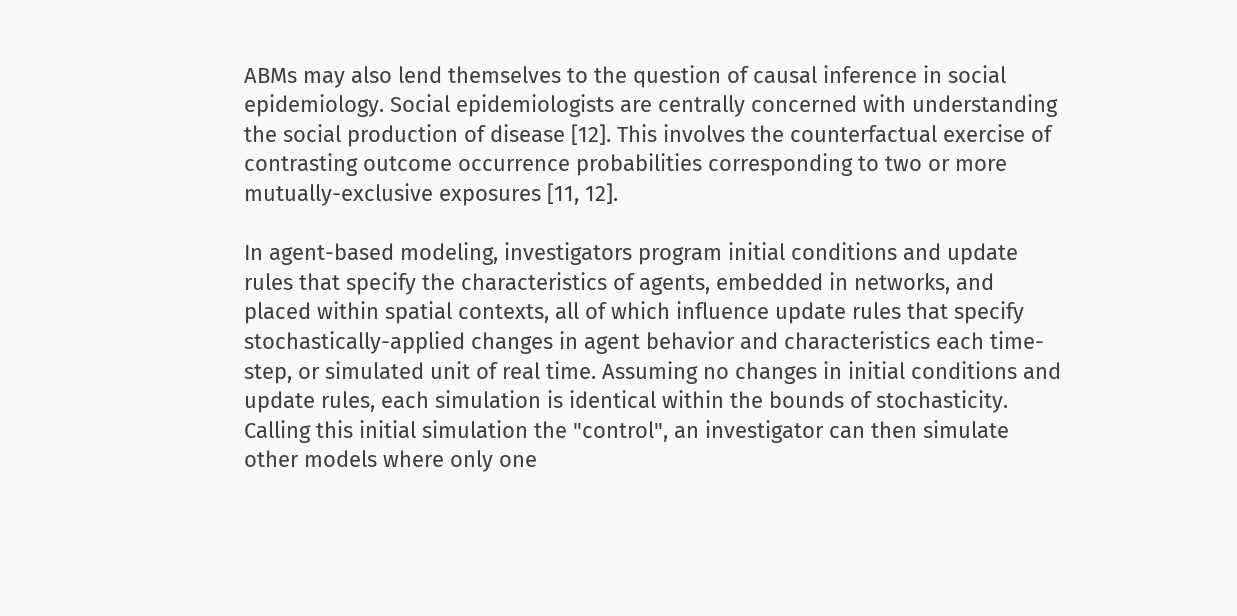ABMs may also lend themselves to the question of causal inference in social epidemiology. Social epidemiologists are centrally concerned with understanding the social production of disease [12]. This involves the counterfactual exercise of contrasting outcome occurrence probabilities corresponding to two or more mutually-exclusive exposures [11, 12].

In agent-based modeling, investigators program initial conditions and update rules that specify the characteristics of agents, embedded in networks, and placed within spatial contexts, all of which influence update rules that specify stochastically-applied changes in agent behavior and characteristics each time-step, or simulated unit of real time. Assuming no changes in initial conditions and update rules, each simulation is identical within the bounds of stochasticity. Calling this initial simulation the "control", an investigator can then simulate other models where only one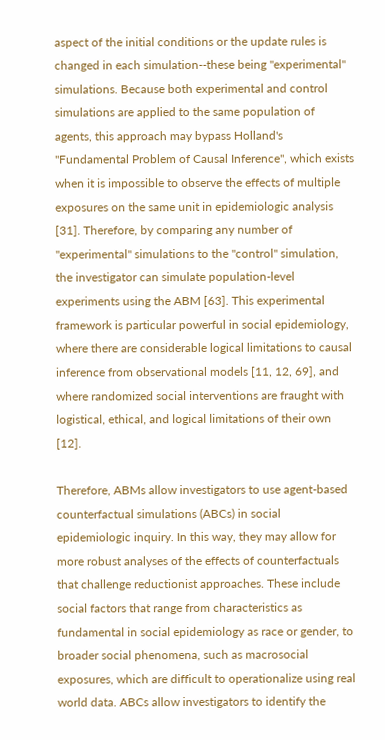aspect of the initial conditions or the update rules is changed in each simulation--these being "experimental" simulations. Because both experimental and control simulations are applied to the same population of agents, this approach may bypass Holland's "Fundamental Problem of Causal Inference", which exists when it is impossible to observe the effects of multiple exposures on the same unit in epidemiologic analysis [31]. Therefore, by comparing any number of "experimental" simulations to the "control" simulation, the investigator can simulate population-level experiments using the ABM [63]. This experimental framework is particular powerful in social epidemiology, where there are considerable logical limitations to causal inference from observational models [11, 12, 69], and where randomized social interventions are fraught with logistical, ethical, and logical limitations of their own [12].

Therefore, ABMs allow investigators to use agent-based counterfactual simulations (ABCs) in social epidemiologic inquiry. In this way, they may allow for more robust analyses of the effects of counterfactuals that challenge reductionist approaches. These include social factors that range from characteristics as fundamental in social epidemiology as race or gender, to broader social phenomena, such as macrosocial exposures, which are difficult to operationalize using real world data. ABCs allow investigators to identify the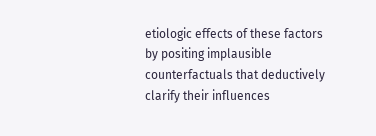etiologic effects of these factors by positing implausible counterfactuals that deductively clarify their influences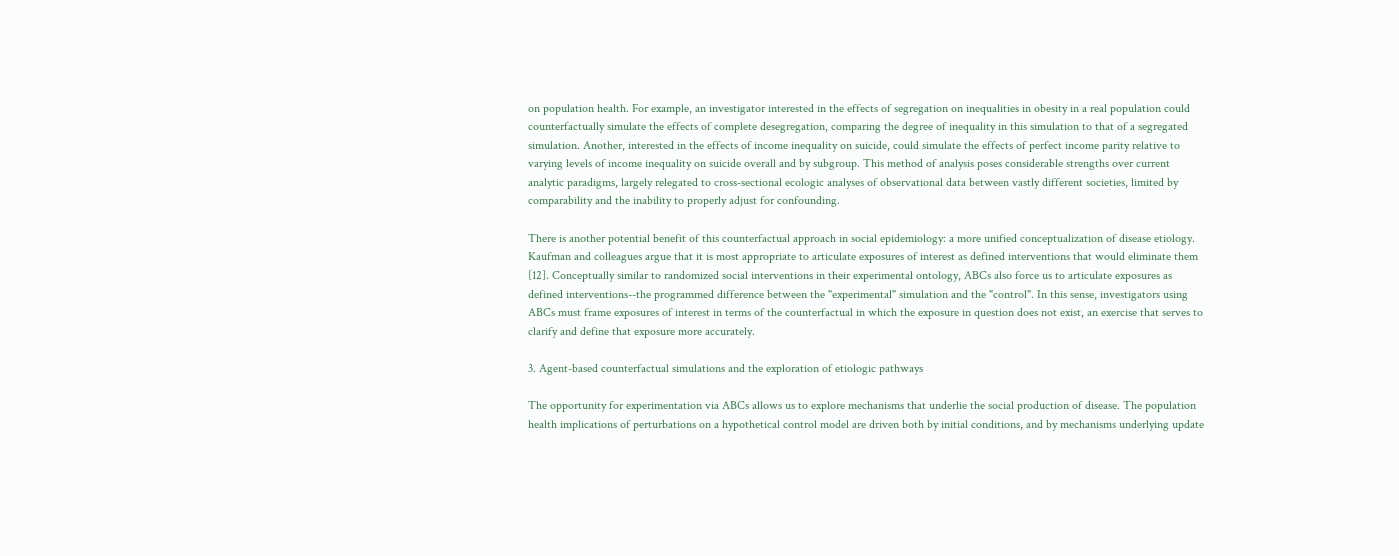on population health. For example, an investigator interested in the effects of segregation on inequalities in obesity in a real population could counterfactually simulate the effects of complete desegregation, comparing the degree of inequality in this simulation to that of a segregated simulation. Another, interested in the effects of income inequality on suicide, could simulate the effects of perfect income parity relative to varying levels of income inequality on suicide overall and by subgroup. This method of analysis poses considerable strengths over current analytic paradigms, largely relegated to cross-sectional ecologic analyses of observational data between vastly different societies, limited by comparability and the inability to properly adjust for confounding.

There is another potential benefit of this counterfactual approach in social epidemiology: a more unified conceptualization of disease etiology. Kaufman and colleagues argue that it is most appropriate to articulate exposures of interest as defined interventions that would eliminate them [12]. Conceptually similar to randomized social interventions in their experimental ontology, ABCs also force us to articulate exposures as defined interventions--the programmed difference between the "experimental" simulation and the "control". In this sense, investigators using ABCs must frame exposures of interest in terms of the counterfactual in which the exposure in question does not exist, an exercise that serves to clarify and define that exposure more accurately.

3. Agent-based counterfactual simulations and the exploration of etiologic pathways

The opportunity for experimentation via ABCs allows us to explore mechanisms that underlie the social production of disease. The population health implications of perturbations on a hypothetical control model are driven both by initial conditions, and by mechanisms underlying update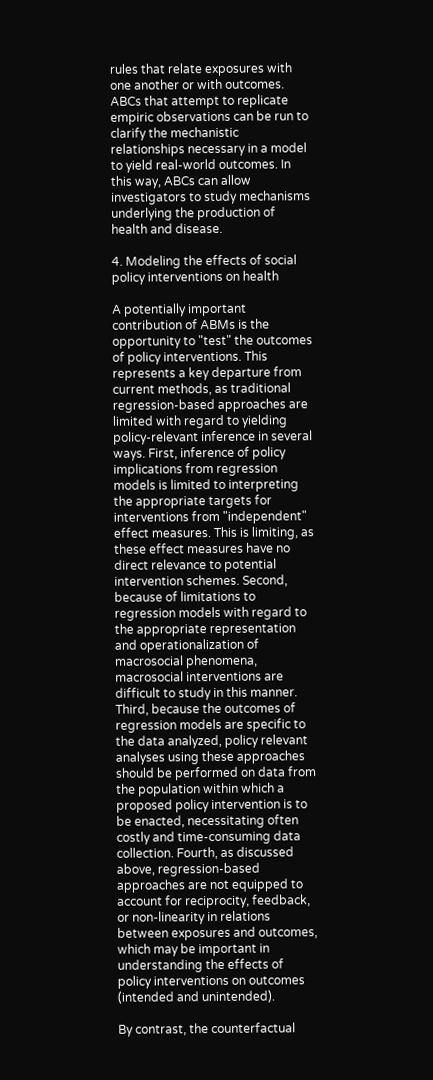rules that relate exposures with one another or with outcomes. ABCs that attempt to replicate empiric observations can be run to clarify the mechanistic relationships necessary in a model to yield real-world outcomes. In this way, ABCs can allow investigators to study mechanisms underlying the production of health and disease.

4. Modeling the effects of social policy interventions on health

A potentially important contribution of ABMs is the opportunity to "test" the outcomes of policy interventions. This represents a key departure from current methods, as traditional regression-based approaches are limited with regard to yielding policy-relevant inference in several ways. First, inference of policy implications from regression models is limited to interpreting the appropriate targets for interventions from "independent" effect measures. This is limiting, as these effect measures have no direct relevance to potential intervention schemes. Second, because of limitations to regression models with regard to the appropriate representation and operationalization of macrosocial phenomena, macrosocial interventions are difficult to study in this manner. Third, because the outcomes of regression models are specific to the data analyzed, policy relevant analyses using these approaches should be performed on data from the population within which a proposed policy intervention is to be enacted, necessitating often costly and time-consuming data collection. Fourth, as discussed above, regression-based approaches are not equipped to account for reciprocity, feedback, or non-linearity in relations between exposures and outcomes, which may be important in understanding the effects of policy interventions on outcomes (intended and unintended).

By contrast, the counterfactual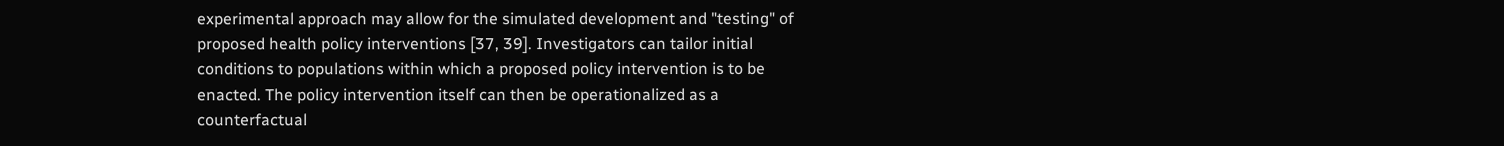experimental approach may allow for the simulated development and "testing" of proposed health policy interventions [37, 39]. Investigators can tailor initial conditions to populations within which a proposed policy intervention is to be enacted. The policy intervention itself can then be operationalized as a counterfactual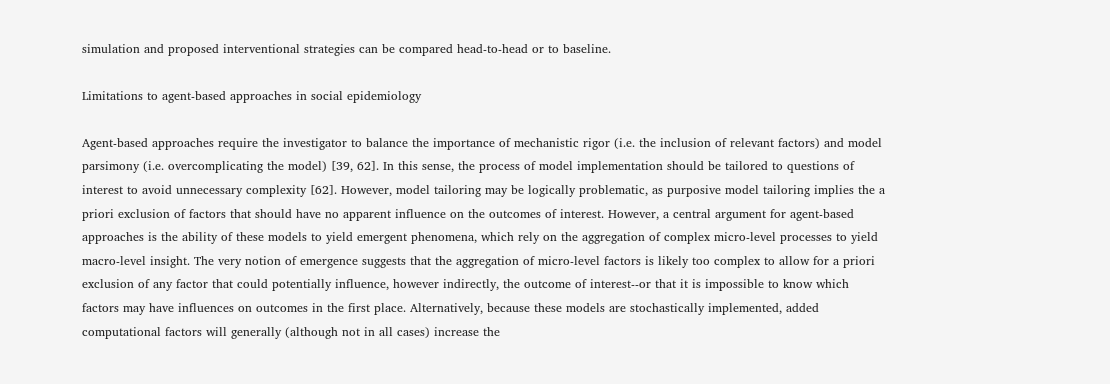simulation and proposed interventional strategies can be compared head-to-head or to baseline.

Limitations to agent-based approaches in social epidemiology

Agent-based approaches require the investigator to balance the importance of mechanistic rigor (i.e. the inclusion of relevant factors) and model parsimony (i.e. overcomplicating the model) [39, 62]. In this sense, the process of model implementation should be tailored to questions of interest to avoid unnecessary complexity [62]. However, model tailoring may be logically problematic, as purposive model tailoring implies the a priori exclusion of factors that should have no apparent influence on the outcomes of interest. However, a central argument for agent-based approaches is the ability of these models to yield emergent phenomena, which rely on the aggregation of complex micro-level processes to yield macro-level insight. The very notion of emergence suggests that the aggregation of micro-level factors is likely too complex to allow for a priori exclusion of any factor that could potentially influence, however indirectly, the outcome of interest--or that it is impossible to know which factors may have influences on outcomes in the first place. Alternatively, because these models are stochastically implemented, added computational factors will generally (although not in all cases) increase the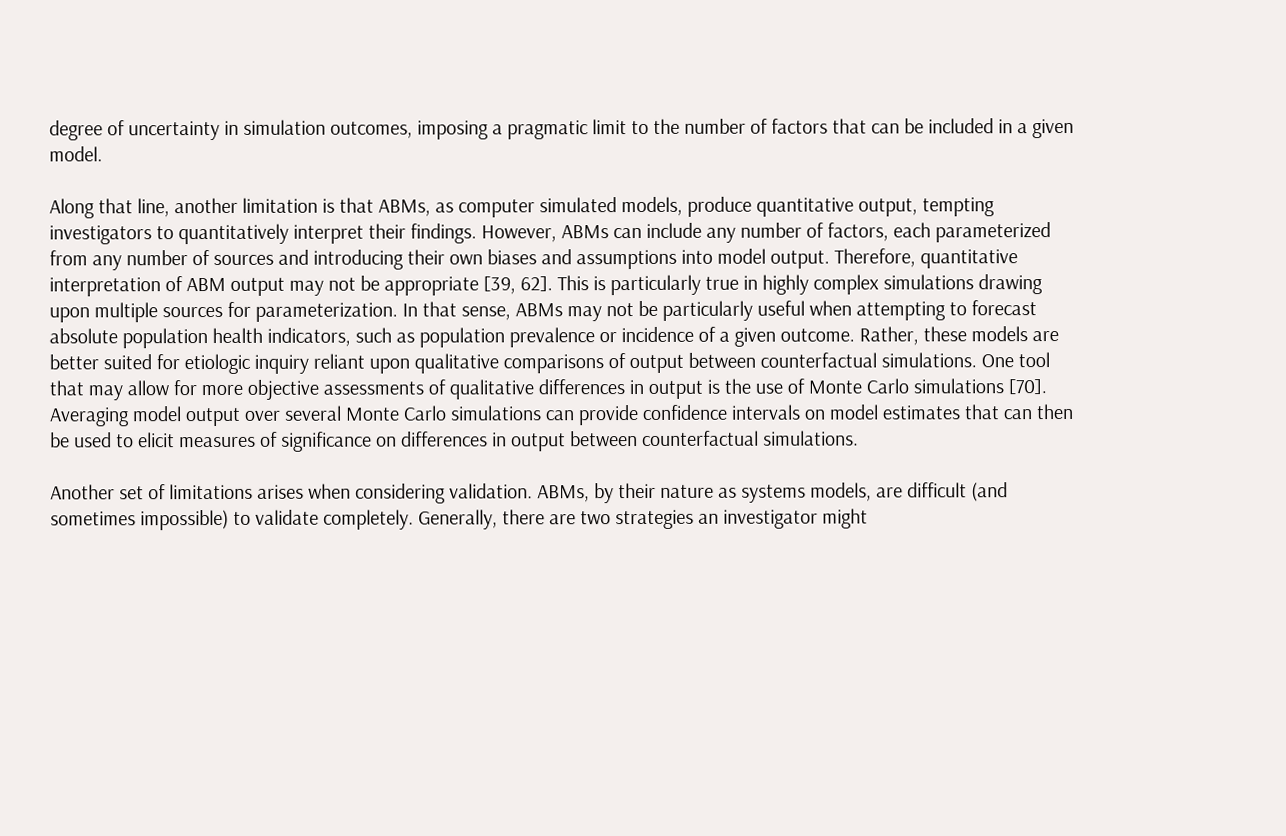degree of uncertainty in simulation outcomes, imposing a pragmatic limit to the number of factors that can be included in a given model.

Along that line, another limitation is that ABMs, as computer simulated models, produce quantitative output, tempting investigators to quantitatively interpret their findings. However, ABMs can include any number of factors, each parameterized from any number of sources and introducing their own biases and assumptions into model output. Therefore, quantitative interpretation of ABM output may not be appropriate [39, 62]. This is particularly true in highly complex simulations drawing upon multiple sources for parameterization. In that sense, ABMs may not be particularly useful when attempting to forecast absolute population health indicators, such as population prevalence or incidence of a given outcome. Rather, these models are better suited for etiologic inquiry reliant upon qualitative comparisons of output between counterfactual simulations. One tool that may allow for more objective assessments of qualitative differences in output is the use of Monte Carlo simulations [70]. Averaging model output over several Monte Carlo simulations can provide confidence intervals on model estimates that can then be used to elicit measures of significance on differences in output between counterfactual simulations.

Another set of limitations arises when considering validation. ABMs, by their nature as systems models, are difficult (and sometimes impossible) to validate completely. Generally, there are two strategies an investigator might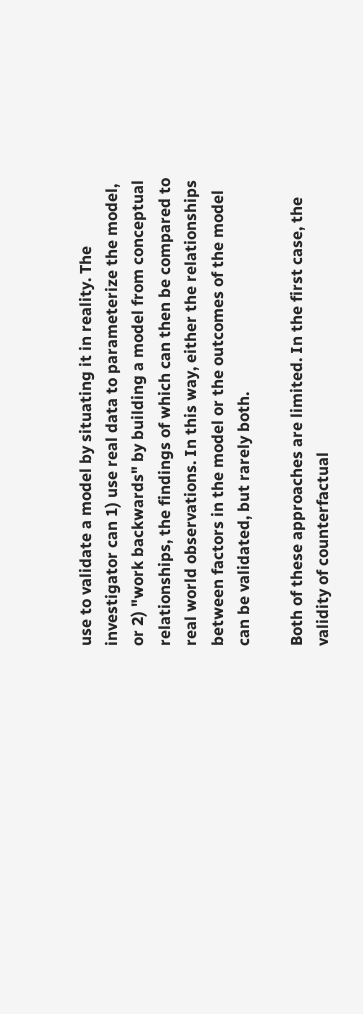use to validate a model by situating it in reality. The investigator can 1) use real data to parameterize the model, or 2) "work backwards" by building a model from conceptual relationships, the findings of which can then be compared to real world observations. In this way, either the relationships between factors in the model or the outcomes of the model can be validated, but rarely both.

Both of these approaches are limited. In the first case, the validity of counterfactual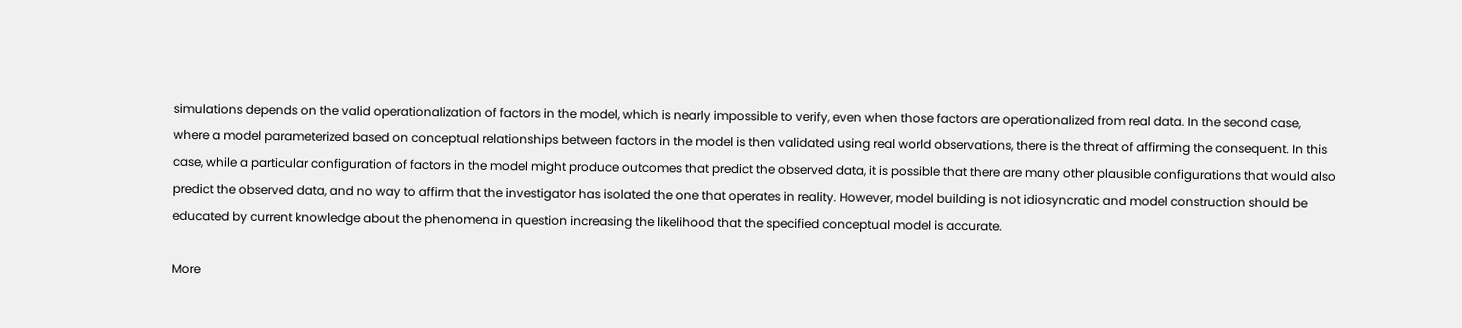simulations depends on the valid operationalization of factors in the model, which is nearly impossible to verify, even when those factors are operationalized from real data. In the second case, where a model parameterized based on conceptual relationships between factors in the model is then validated using real world observations, there is the threat of affirming the consequent. In this case, while a particular configuration of factors in the model might produce outcomes that predict the observed data, it is possible that there are many other plausible configurations that would also predict the observed data, and no way to affirm that the investigator has isolated the one that operates in reality. However, model building is not idiosyncratic and model construction should be educated by current knowledge about the phenomena in question increasing the likelihood that the specified conceptual model is accurate.

More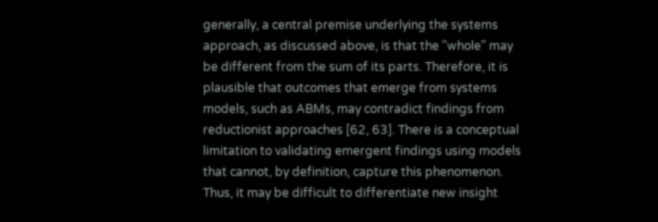generally, a central premise underlying the systems approach, as discussed above, is that the "whole" may be different from the sum of its parts. Therefore, it is plausible that outcomes that emerge from systems models, such as ABMs, may contradict findings from reductionist approaches [62, 63]. There is a conceptual limitation to validating emergent findings using models that cannot, by definition, capture this phenomenon. Thus, it may be difficult to differentiate new insight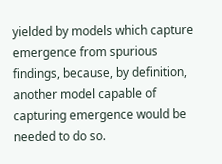yielded by models which capture emergence from spurious findings, because, by definition, another model capable of capturing emergence would be needed to do so.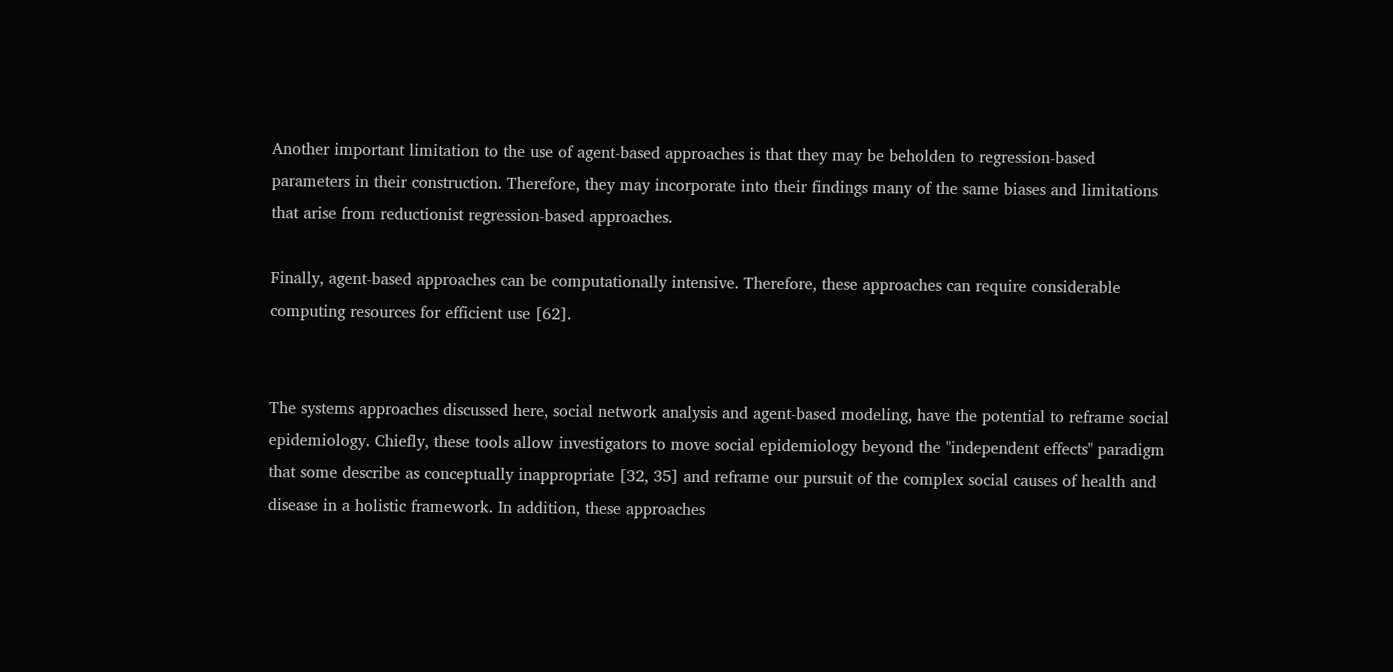Another important limitation to the use of agent-based approaches is that they may be beholden to regression-based parameters in their construction. Therefore, they may incorporate into their findings many of the same biases and limitations that arise from reductionist regression-based approaches.

Finally, agent-based approaches can be computationally intensive. Therefore, these approaches can require considerable computing resources for efficient use [62].


The systems approaches discussed here, social network analysis and agent-based modeling, have the potential to reframe social epidemiology. Chiefly, these tools allow investigators to move social epidemiology beyond the "independent effects" paradigm that some describe as conceptually inappropriate [32, 35] and reframe our pursuit of the complex social causes of health and disease in a holistic framework. In addition, these approaches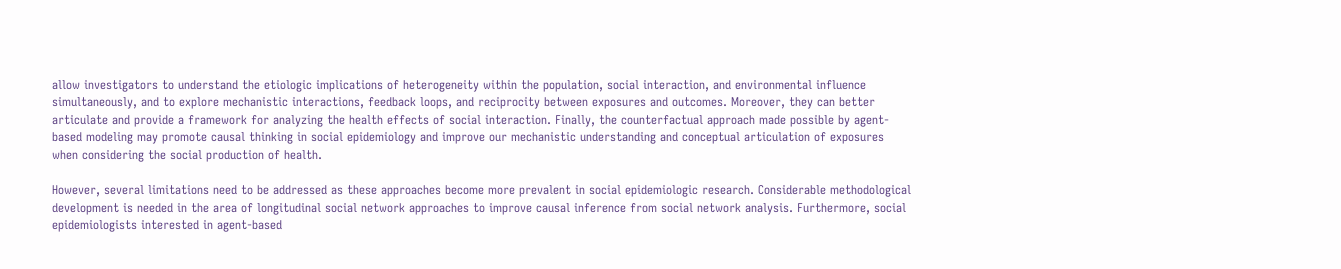allow investigators to understand the etiologic implications of heterogeneity within the population, social interaction, and environmental influence simultaneously, and to explore mechanistic interactions, feedback loops, and reciprocity between exposures and outcomes. Moreover, they can better articulate and provide a framework for analyzing the health effects of social interaction. Finally, the counterfactual approach made possible by agent-based modeling may promote causal thinking in social epidemiology and improve our mechanistic understanding and conceptual articulation of exposures when considering the social production of health.

However, several limitations need to be addressed as these approaches become more prevalent in social epidemiologic research. Considerable methodological development is needed in the area of longitudinal social network approaches to improve causal inference from social network analysis. Furthermore, social epidemiologists interested in agent-based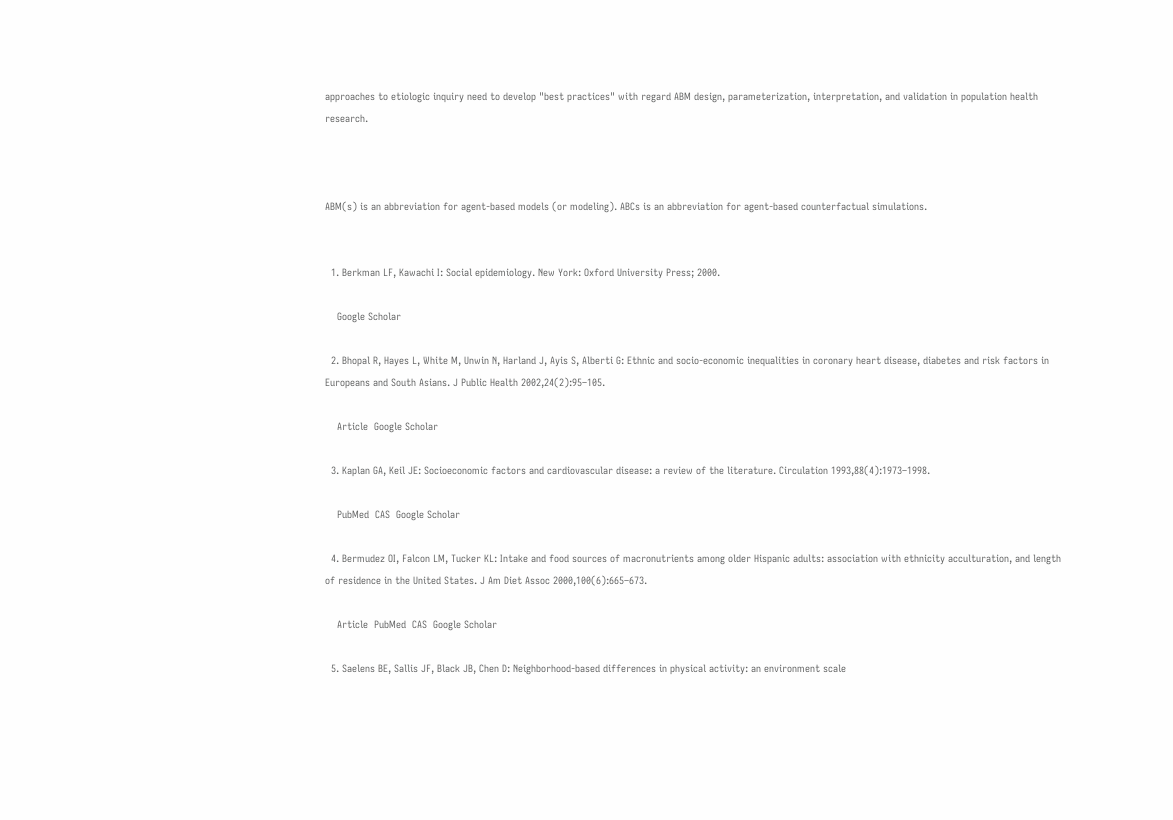approaches to etiologic inquiry need to develop "best practices" with regard ABM design, parameterization, interpretation, and validation in population health research.



ABM(s) is an abbreviation for agent-based models (or modeling). ABCs is an abbreviation for agent-based counterfactual simulations.


  1. Berkman LF, Kawachi I: Social epidemiology. New York: Oxford University Press; 2000.

    Google Scholar

  2. Bhopal R, Hayes L, White M, Unwin N, Harland J, Ayis S, Alberti G: Ethnic and socio-economic inequalities in coronary heart disease, diabetes and risk factors in Europeans and South Asians. J Public Health 2002,24(2):95–105.

    Article  Google Scholar

  3. Kaplan GA, Keil JE: Socioeconomic factors and cardiovascular disease: a review of the literature. Circulation 1993,88(4):1973–1998.

    PubMed  CAS  Google Scholar

  4. Bermudez OI, Falcon LM, Tucker KL: Intake and food sources of macronutrients among older Hispanic adults: association with ethnicity acculturation, and length of residence in the United States. J Am Diet Assoc 2000,100(6):665–673.

    Article  PubMed  CAS  Google Scholar

  5. Saelens BE, Sallis JF, Black JB, Chen D: Neighborhood-based differences in physical activity: an environment scale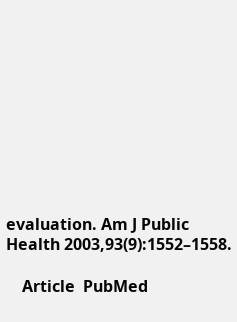evaluation. Am J Public Health 2003,93(9):1552–1558.

    Article  PubMed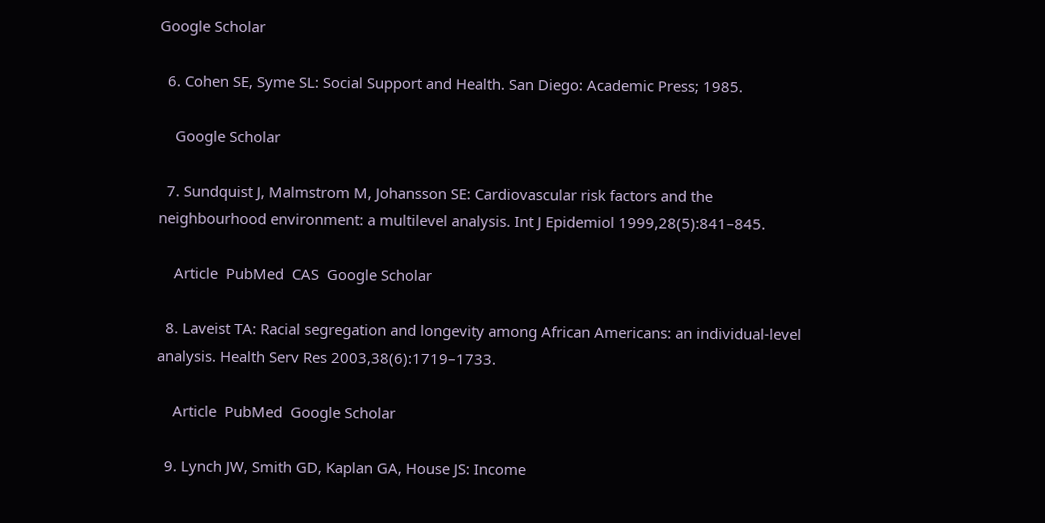Google Scholar

  6. Cohen SE, Syme SL: Social Support and Health. San Diego: Academic Press; 1985.

    Google Scholar

  7. Sundquist J, Malmstrom M, Johansson SE: Cardiovascular risk factors and the neighbourhood environment: a multilevel analysis. Int J Epidemiol 1999,28(5):841–845.

    Article  PubMed  CAS  Google Scholar

  8. Laveist TA: Racial segregation and longevity among African Americans: an individual-level analysis. Health Serv Res 2003,38(6):1719–1733.

    Article  PubMed  Google Scholar

  9. Lynch JW, Smith GD, Kaplan GA, House JS: Income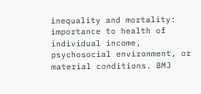inequality and mortality: importance to health of individual income, psychosocial environment, or material conditions. BMJ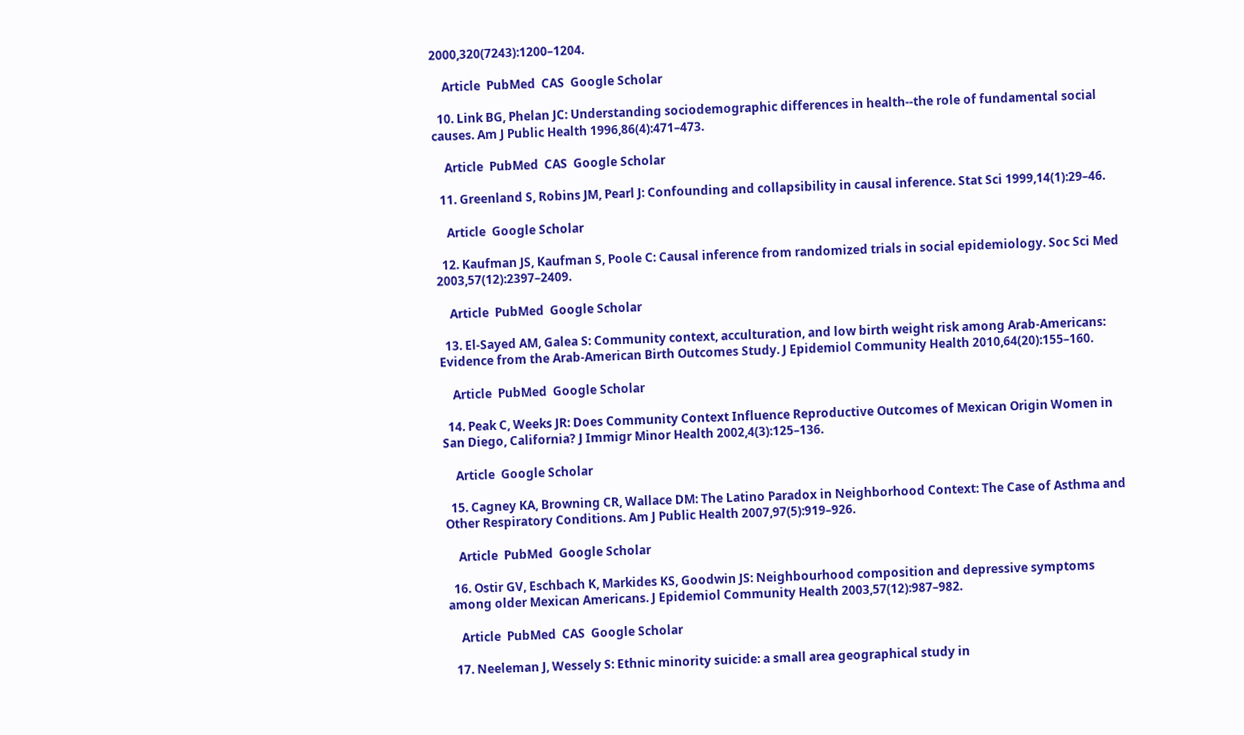2000,320(7243):1200–1204.

    Article  PubMed  CAS  Google Scholar

  10. Link BG, Phelan JC: Understanding sociodemographic differences in health--the role of fundamental social causes. Am J Public Health 1996,86(4):471–473.

    Article  PubMed  CAS  Google Scholar

  11. Greenland S, Robins JM, Pearl J: Confounding and collapsibility in causal inference. Stat Sci 1999,14(1):29–46.

    Article  Google Scholar

  12. Kaufman JS, Kaufman S, Poole C: Causal inference from randomized trials in social epidemiology. Soc Sci Med 2003,57(12):2397–2409.

    Article  PubMed  Google Scholar

  13. El-Sayed AM, Galea S: Community context, acculturation, and low birth weight risk among Arab-Americans: Evidence from the Arab-American Birth Outcomes Study. J Epidemiol Community Health 2010,64(20):155–160.

    Article  PubMed  Google Scholar

  14. Peak C, Weeks JR: Does Community Context Influence Reproductive Outcomes of Mexican Origin Women in San Diego, California? J Immigr Minor Health 2002,4(3):125–136.

    Article  Google Scholar

  15. Cagney KA, Browning CR, Wallace DM: The Latino Paradox in Neighborhood Context: The Case of Asthma and Other Respiratory Conditions. Am J Public Health 2007,97(5):919–926.

    Article  PubMed  Google Scholar

  16. Ostir GV, Eschbach K, Markides KS, Goodwin JS: Neighbourhood composition and depressive symptoms among older Mexican Americans. J Epidemiol Community Health 2003,57(12):987–982.

    Article  PubMed  CAS  Google Scholar

  17. Neeleman J, Wessely S: Ethnic minority suicide: a small area geographical study in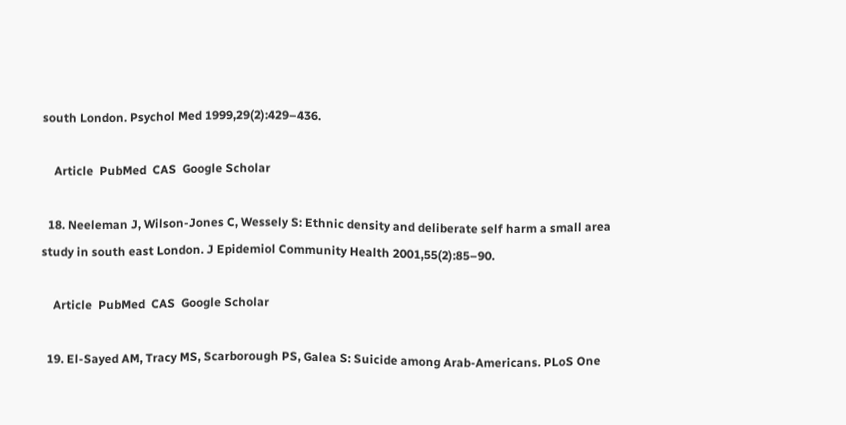south London. Psychol Med 1999,29(2):429–436.

    Article  PubMed  CAS  Google Scholar

  18. Neeleman J, Wilson-Jones C, Wessely S: Ethnic density and deliberate self harm a small area study in south east London. J Epidemiol Community Health 2001,55(2):85–90.

    Article  PubMed  CAS  Google Scholar

  19. El-Sayed AM, Tracy MS, Scarborough PS, Galea S: Suicide among Arab-Americans. PLoS One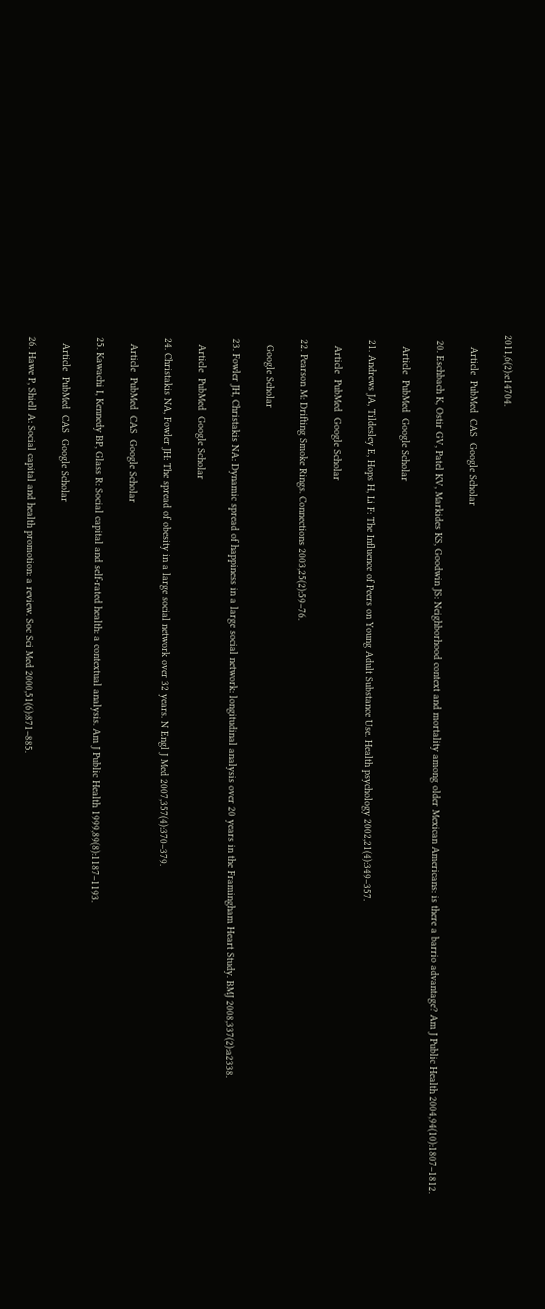2011,6(2):e14704.

    Article  PubMed  CAS  Google Scholar

  20. Eschbach K, Ostir GV, Patel KV, Markides KS, Goodwin JS: Neighborhood context and mortality among older Mexican Americans: is there a barrio advantage? Am J Public Health 2004,94(10):1807–1812.

    Article  PubMed  Google Scholar

  21. Andrews JA, Tildesley E, Hops H, Li F: The Influence of Peers on Young Adult Substance Use. Health psychology 2002,21(4):349–357.

    Article  PubMed  Google Scholar

  22. Pearson M: Drifting Smoke Rings. Connections 2003,25(2):59–76.

    Google Scholar

  23. Fowler JH, Christakis NA: Dynamic spread of happiness in a large social network: longitudinal analysis over 20 years in the Framingham Heart Study. BMJ 2008,337(2):a2338.

    Article  PubMed  Google Scholar

  24. Christakis NA, Fowler JH: The spread of obesity in a large social network over 32 years. N Engl J Med 2007,357(4):370–379.

    Article  PubMed  CAS  Google Scholar

  25. Kawachi I, Kennedy BP, Glass R: Social capital and self-rated health: a contextual analysis. Am J Public Health 1999,89(8):1187–1193.

    Article  PubMed  CAS  Google Scholar

  26. Hawe P, Shiell A: Social capital and health promotion: a review. Soc Sci Med 2000,51(6):871–885.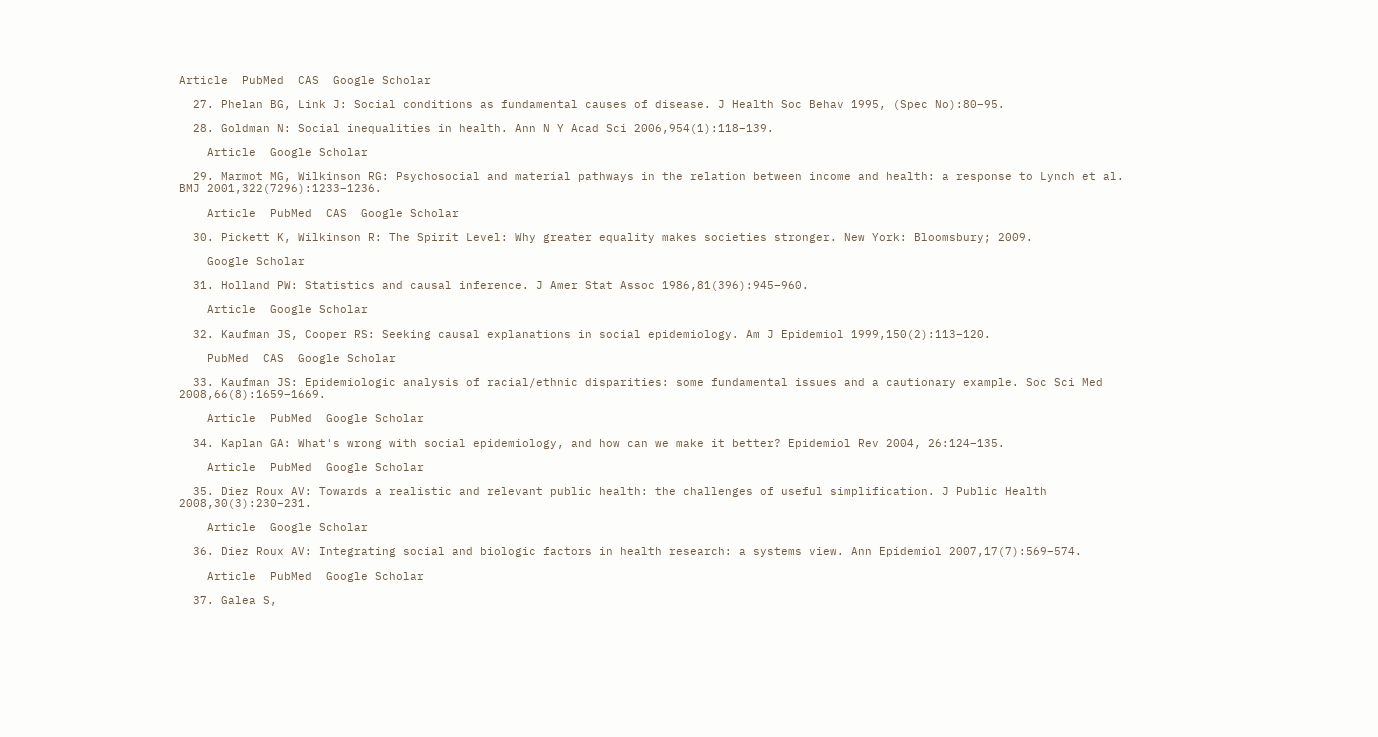Article  PubMed  CAS  Google Scholar

  27. Phelan BG, Link J: Social conditions as fundamental causes of disease. J Health Soc Behav 1995, (Spec No):80–95.

  28. Goldman N: Social inequalities in health. Ann N Y Acad Sci 2006,954(1):118–139.

    Article  Google Scholar

  29. Marmot MG, Wilkinson RG: Psychosocial and material pathways in the relation between income and health: a response to Lynch et al. BMJ 2001,322(7296):1233–1236.

    Article  PubMed  CAS  Google Scholar

  30. Pickett K, Wilkinson R: The Spirit Level: Why greater equality makes societies stronger. New York: Bloomsbury; 2009.

    Google Scholar

  31. Holland PW: Statistics and causal inference. J Amer Stat Assoc 1986,81(396):945–960.

    Article  Google Scholar

  32. Kaufman JS, Cooper RS: Seeking causal explanations in social epidemiology. Am J Epidemiol 1999,150(2):113–120.

    PubMed  CAS  Google Scholar

  33. Kaufman JS: Epidemiologic analysis of racial/ethnic disparities: some fundamental issues and a cautionary example. Soc Sci Med 2008,66(8):1659–1669.

    Article  PubMed  Google Scholar

  34. Kaplan GA: What's wrong with social epidemiology, and how can we make it better? Epidemiol Rev 2004, 26:124–135.

    Article  PubMed  Google Scholar

  35. Diez Roux AV: Towards a realistic and relevant public health: the challenges of useful simplification. J Public Health 2008,30(3):230–231.

    Article  Google Scholar

  36. Diez Roux AV: Integrating social and biologic factors in health research: a systems view. Ann Epidemiol 2007,17(7):569–574.

    Article  PubMed  Google Scholar

  37. Galea S,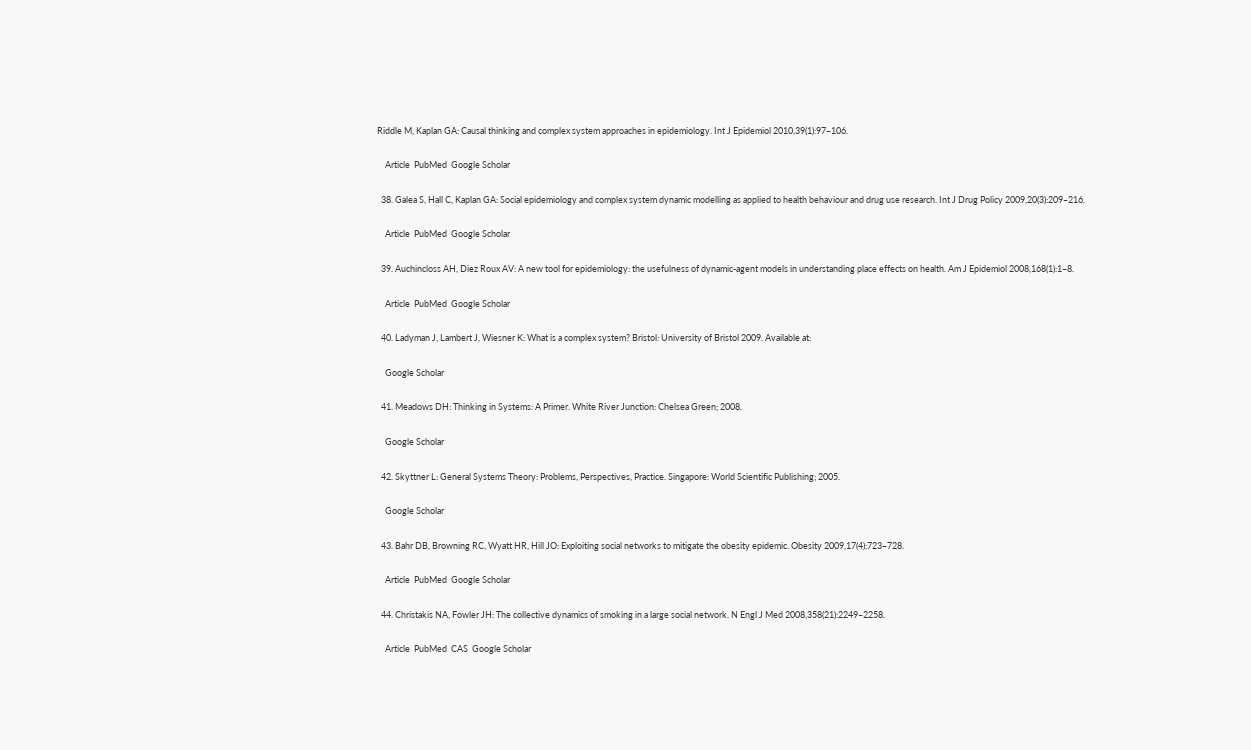Riddle M, Kaplan GA: Causal thinking and complex system approaches in epidemiology. Int J Epidemiol 2010,39(1):97–106.

    Article  PubMed  Google Scholar

  38. Galea S, Hall C, Kaplan GA: Social epidemiology and complex system dynamic modelling as applied to health behaviour and drug use research. Int J Drug Policy 2009,20(3):209–216.

    Article  PubMed  Google Scholar

  39. Auchincloss AH, Diez Roux AV: A new tool for epidemiology: the usefulness of dynamic-agent models in understanding place effects on health. Am J Epidemiol 2008,168(1):1–8.

    Article  PubMed  Google Scholar

  40. Ladyman J, Lambert J, Wiesner K: What is a complex system? Bristol: University of Bristol 2009. Available at:

    Google Scholar

  41. Meadows DH: Thinking in Systems: A Primer. White River Junction: Chelsea Green; 2008.

    Google Scholar

  42. Skyttner L: General Systems Theory: Problems, Perspectives, Practice. Singapore: World Scientific Publishing; 2005.

    Google Scholar

  43. Bahr DB, Browning RC, Wyatt HR, Hill JO: Exploiting social networks to mitigate the obesity epidemic. Obesity 2009,17(4):723–728.

    Article  PubMed  Google Scholar

  44. Christakis NA, Fowler JH: The collective dynamics of smoking in a large social network. N Engl J Med 2008,358(21):2249–2258.

    Article  PubMed  CAS  Google Scholar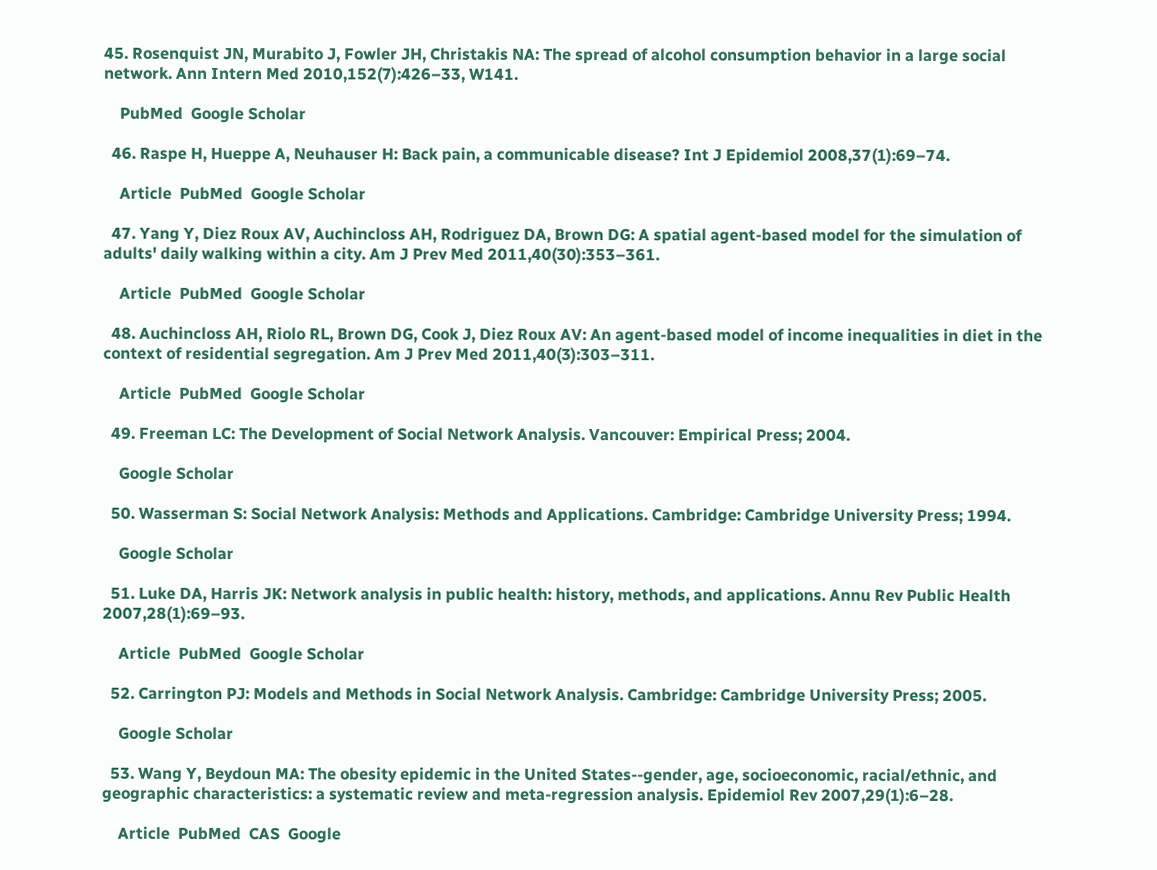45. Rosenquist JN, Murabito J, Fowler JH, Christakis NA: The spread of alcohol consumption behavior in a large social network. Ann Intern Med 2010,152(7):426–33, W141.

    PubMed  Google Scholar

  46. Raspe H, Hueppe A, Neuhauser H: Back pain, a communicable disease? Int J Epidemiol 2008,37(1):69–74.

    Article  PubMed  Google Scholar

  47. Yang Y, Diez Roux AV, Auchincloss AH, Rodriguez DA, Brown DG: A spatial agent-based model for the simulation of adults' daily walking within a city. Am J Prev Med 2011,40(30):353–361.

    Article  PubMed  Google Scholar

  48. Auchincloss AH, Riolo RL, Brown DG, Cook J, Diez Roux AV: An agent-based model of income inequalities in diet in the context of residential segregation. Am J Prev Med 2011,40(3):303–311.

    Article  PubMed  Google Scholar

  49. Freeman LC: The Development of Social Network Analysis. Vancouver: Empirical Press; 2004.

    Google Scholar

  50. Wasserman S: Social Network Analysis: Methods and Applications. Cambridge: Cambridge University Press; 1994.

    Google Scholar

  51. Luke DA, Harris JK: Network analysis in public health: history, methods, and applications. Annu Rev Public Health 2007,28(1):69–93.

    Article  PubMed  Google Scholar

  52. Carrington PJ: Models and Methods in Social Network Analysis. Cambridge: Cambridge University Press; 2005.

    Google Scholar

  53. Wang Y, Beydoun MA: The obesity epidemic in the United States--gender, age, socioeconomic, racial/ethnic, and geographic characteristics: a systematic review and meta-regression analysis. Epidemiol Rev 2007,29(1):6–28.

    Article  PubMed  CAS  Google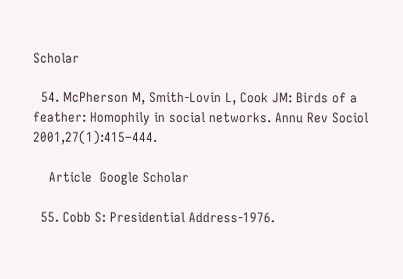Scholar

  54. McPherson M, Smith-Lovin L, Cook JM: Birds of a feather: Homophily in social networks. Annu Rev Sociol 2001,27(1):415–444.

    Article  Google Scholar

  55. Cobb S: Presidential Address-1976.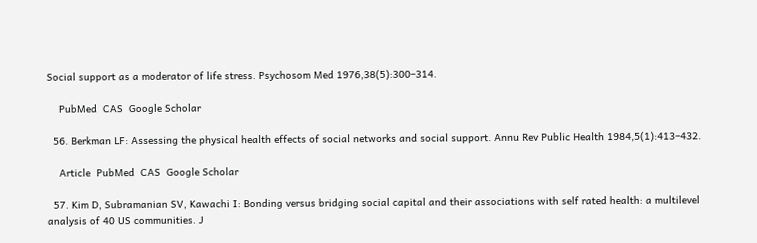Social support as a moderator of life stress. Psychosom Med 1976,38(5):300–314.

    PubMed  CAS  Google Scholar

  56. Berkman LF: Assessing the physical health effects of social networks and social support. Annu Rev Public Health 1984,5(1):413–432.

    Article  PubMed  CAS  Google Scholar

  57. Kim D, Subramanian SV, Kawachi I: Bonding versus bridging social capital and their associations with self rated health: a multilevel analysis of 40 US communities. J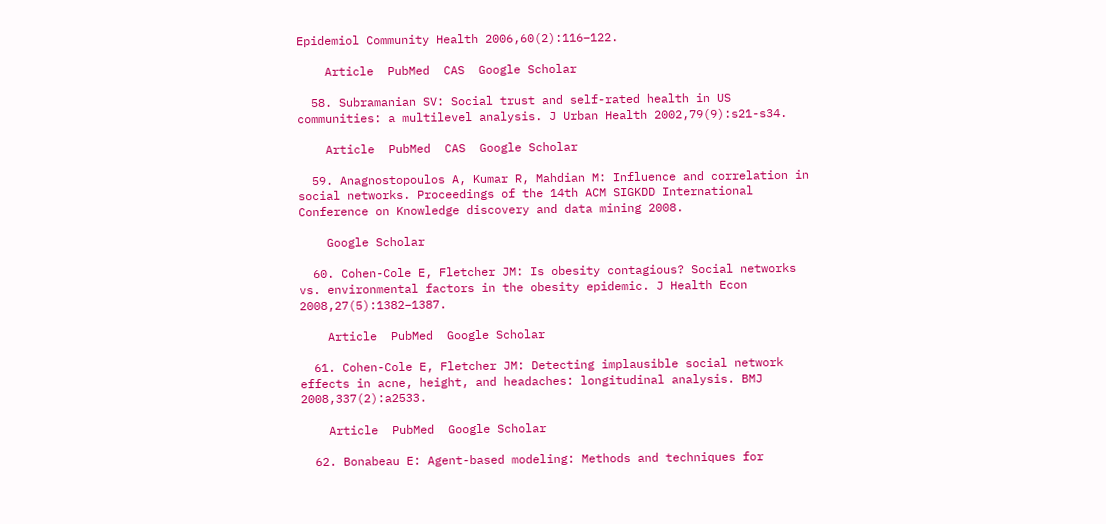Epidemiol Community Health 2006,60(2):116–122.

    Article  PubMed  CAS  Google Scholar

  58. Subramanian SV: Social trust and self-rated health in US communities: a multilevel analysis. J Urban Health 2002,79(9):s21-s34.

    Article  PubMed  CAS  Google Scholar

  59. Anagnostopoulos A, Kumar R, Mahdian M: Influence and correlation in social networks. Proceedings of the 14th ACM SIGKDD International Conference on Knowledge discovery and data mining 2008.

    Google Scholar

  60. Cohen-Cole E, Fletcher JM: Is obesity contagious? Social networks vs. environmental factors in the obesity epidemic. J Health Econ 2008,27(5):1382–1387.

    Article  PubMed  Google Scholar

  61. Cohen-Cole E, Fletcher JM: Detecting implausible social network effects in acne, height, and headaches: longitudinal analysis. BMJ 2008,337(2):a2533.

    Article  PubMed  Google Scholar

  62. Bonabeau E: Agent-based modeling: Methods and techniques for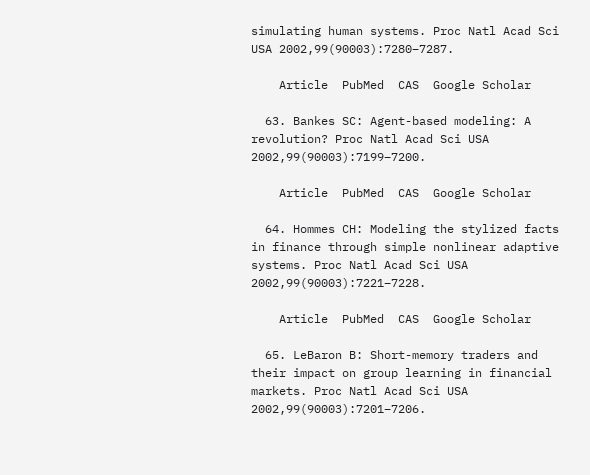simulating human systems. Proc Natl Acad Sci USA 2002,99(90003):7280–7287.

    Article  PubMed  CAS  Google Scholar

  63. Bankes SC: Agent-based modeling: A revolution? Proc Natl Acad Sci USA 2002,99(90003):7199–7200.

    Article  PubMed  CAS  Google Scholar

  64. Hommes CH: Modeling the stylized facts in finance through simple nonlinear adaptive systems. Proc Natl Acad Sci USA 2002,99(90003):7221–7228.

    Article  PubMed  CAS  Google Scholar

  65. LeBaron B: Short-memory traders and their impact on group learning in financial markets. Proc Natl Acad Sci USA 2002,99(90003):7201–7206.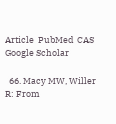Article  PubMed  CAS  Google Scholar

  66. Macy MW, Willer R: From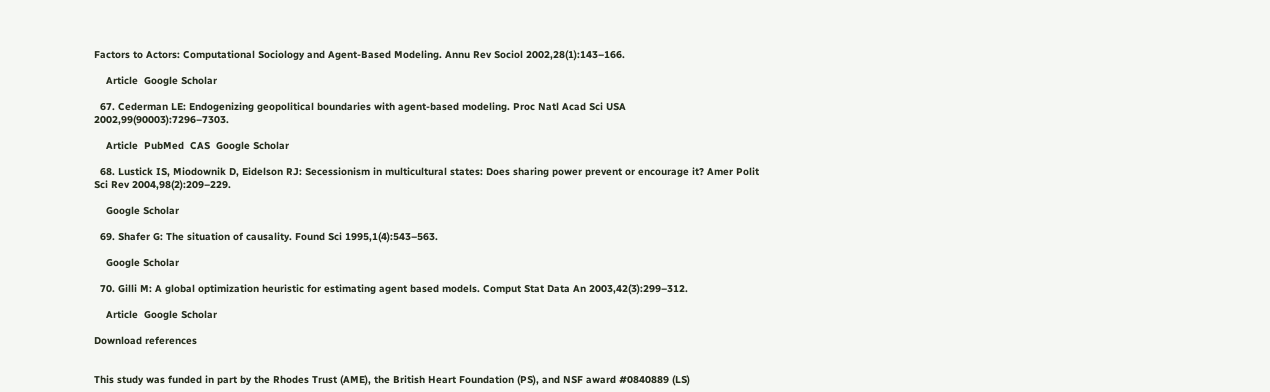Factors to Actors: Computational Sociology and Agent-Based Modeling. Annu Rev Sociol 2002,28(1):143–166.

    Article  Google Scholar

  67. Cederman LE: Endogenizing geopolitical boundaries with agent-based modeling. Proc Natl Acad Sci USA 2002,99(90003):7296–7303.

    Article  PubMed  CAS  Google Scholar

  68. Lustick IS, Miodownik D, Eidelson RJ: Secessionism in multicultural states: Does sharing power prevent or encourage it? Amer Polit Sci Rev 2004,98(2):209–229.

    Google Scholar

  69. Shafer G: The situation of causality. Found Sci 1995,1(4):543–563.

    Google Scholar

  70. Gilli M: A global optimization heuristic for estimating agent based models. Comput Stat Data An 2003,42(3):299–312.

    Article  Google Scholar

Download references


This study was funded in part by the Rhodes Trust (AME), the British Heart Foundation (PS), and NSF award #0840889 (LS)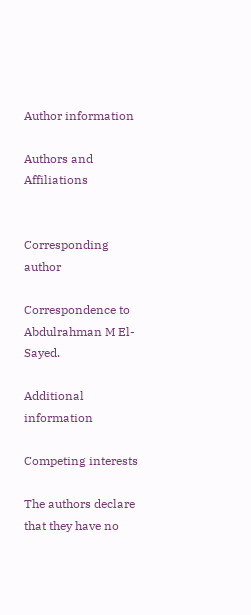Author information

Authors and Affiliations


Corresponding author

Correspondence to Abdulrahman M El-Sayed.

Additional information

Competing interests

The authors declare that they have no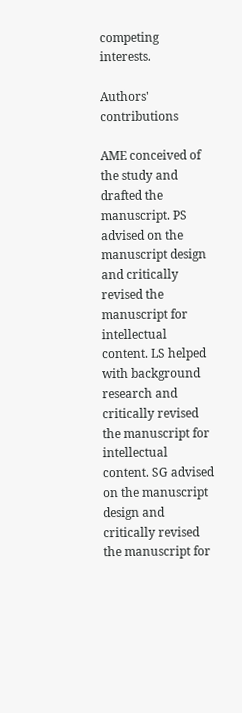competing interests.

Authors' contributions

AME conceived of the study and drafted the manuscript. PS advised on the manuscript design and critically revised the manuscript for intellectual content. LS helped with background research and critically revised the manuscript for intellectual content. SG advised on the manuscript design and critically revised the manuscript for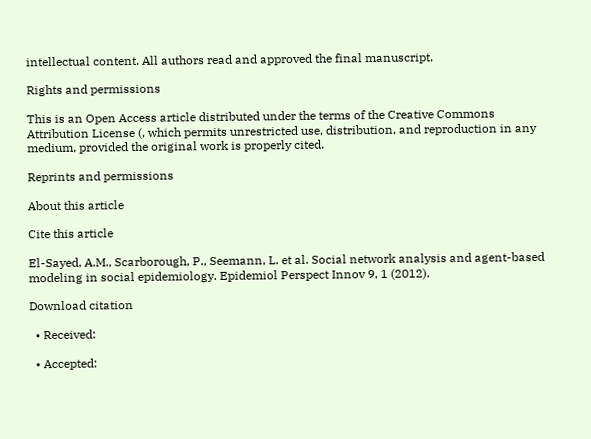intellectual content. All authors read and approved the final manuscript.

Rights and permissions

This is an Open Access article distributed under the terms of the Creative Commons Attribution License (, which permits unrestricted use, distribution, and reproduction in any medium, provided the original work is properly cited.

Reprints and permissions

About this article

Cite this article

El-Sayed, A.M., Scarborough, P., Seemann, L. et al. Social network analysis and agent-based modeling in social epidemiology. Epidemiol Perspect Innov 9, 1 (2012).

Download citation

  • Received:

  • Accepted: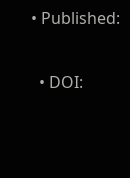• Published:

  • DOI: